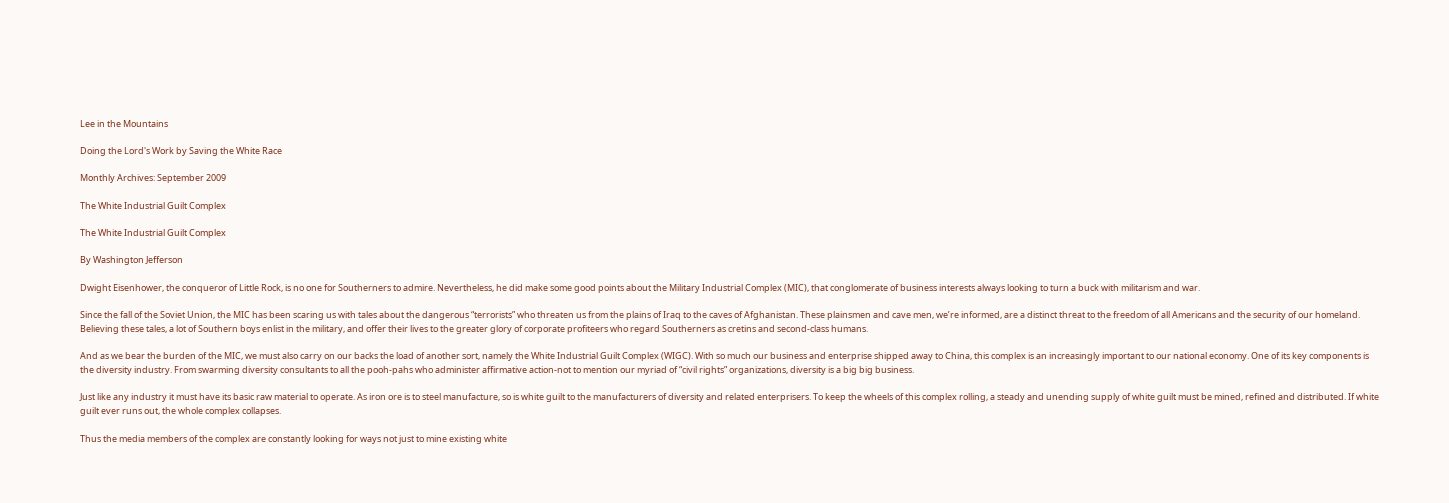Lee in the Mountains

Doing the Lord's Work by Saving the White Race

Monthly Archives: September 2009

The White Industrial Guilt Complex

The White Industrial Guilt Complex

By Washington Jefferson

Dwight Eisenhower, the conqueror of Little Rock, is no one for Southerners to admire. Nevertheless, he did make some good points about the Military Industrial Complex (MIC), that conglomerate of business interests always looking to turn a buck with militarism and war.

Since the fall of the Soviet Union, the MIC has been scaring us with tales about the dangerous “terrorists” who threaten us from the plains of Iraq to the caves of Afghanistan. These plainsmen and cave men, we’re informed, are a distinct threat to the freedom of all Americans and the security of our homeland. Believing these tales, a lot of Southern boys enlist in the military, and offer their lives to the greater glory of corporate profiteers who regard Southerners as cretins and second-class humans.

And as we bear the burden of the MIC, we must also carry on our backs the load of another sort, namely the White Industrial Guilt Complex (WIGC). With so much our business and enterprise shipped away to China, this complex is an increasingly important to our national economy. One of its key components is the diversity industry. From swarming diversity consultants to all the pooh-pahs who administer affirmative action-not to mention our myriad of “civil rights” organizations, diversity is a big big business.

Just like any industry it must have its basic raw material to operate. As iron ore is to steel manufacture, so is white guilt to the manufacturers of diversity and related enterprisers. To keep the wheels of this complex rolling, a steady and unending supply of white guilt must be mined, refined and distributed. If white guilt ever runs out, the whole complex collapses.

Thus the media members of the complex are constantly looking for ways not just to mine existing white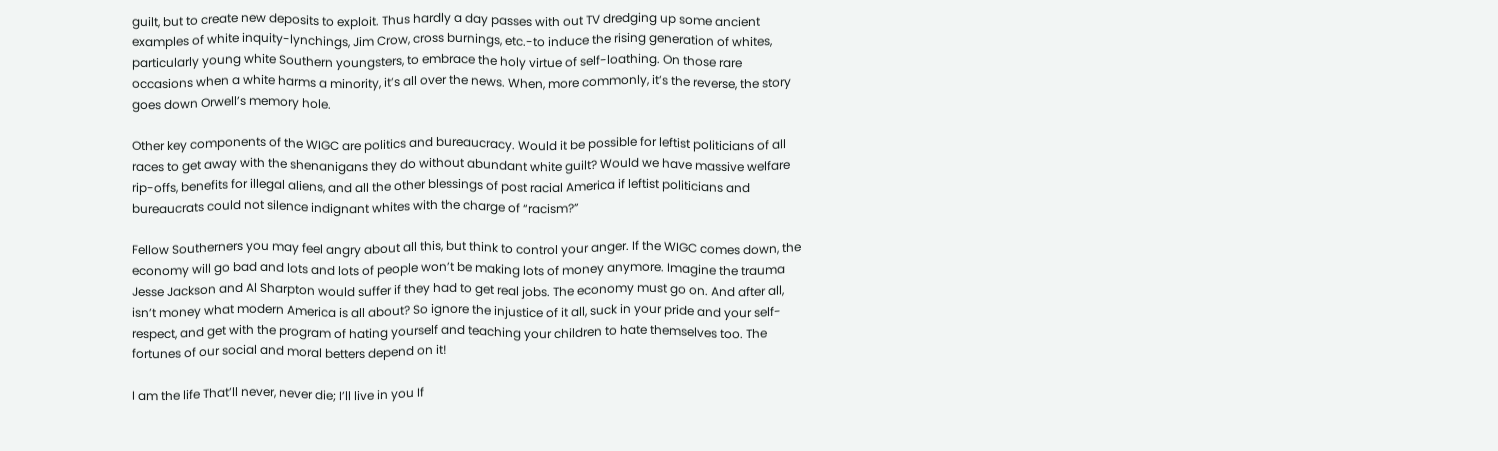guilt, but to create new deposits to exploit. Thus hardly a day passes with out TV dredging up some ancient examples of white inquity-lynchings, Jim Crow, cross burnings, etc.-to induce the rising generation of whites, particularly young white Southern youngsters, to embrace the holy virtue of self-loathing. On those rare occasions when a white harms a minority, it’s all over the news. When, more commonly, it’s the reverse, the story goes down Orwell’s memory hole.

Other key components of the WIGC are politics and bureaucracy. Would it be possible for leftist politicians of all races to get away with the shenanigans they do without abundant white guilt? Would we have massive welfare rip-offs, benefits for illegal aliens, and all the other blessings of post racial America if leftist politicians and bureaucrats could not silence indignant whites with the charge of “racism?”

Fellow Southerners you may feel angry about all this, but think to control your anger. If the WIGC comes down, the economy will go bad and lots and lots of people won’t be making lots of money anymore. Imagine the trauma Jesse Jackson and Al Sharpton would suffer if they had to get real jobs. The economy must go on. And after all, isn’t money what modern America is all about? So ignore the injustice of it all, suck in your pride and your self-respect, and get with the program of hating yourself and teaching your children to hate themselves too. The fortunes of our social and moral betters depend on it!

I am the life That’ll never, never die; I’ll live in you If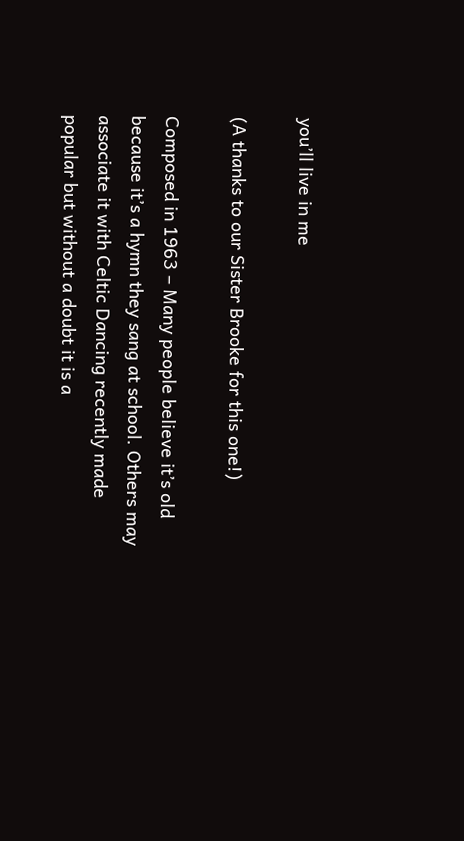you’ll live in me

(A thanks to our Sister Brooke for this one!)

Composed in 1963 – Many people believe it’s old because it’s a hymn they sang at school. Others may associate it with Celtic Dancing recently made popular but without a doubt it is a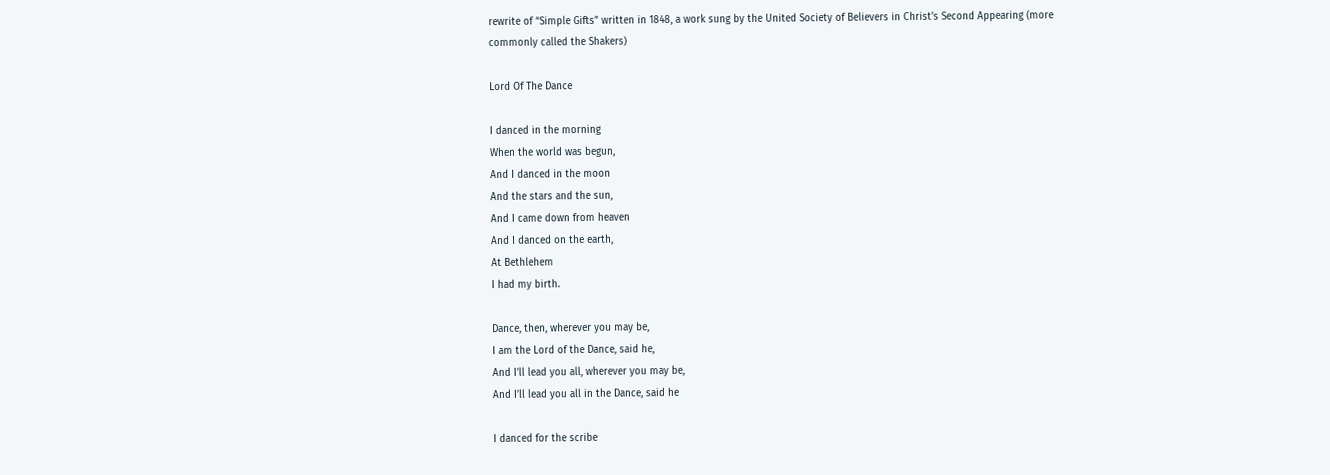rewrite of “Simple Gifts” written in 1848, a work sung by the United Society of Believers in Christ’s Second Appearing (more commonly called the Shakers)

Lord Of The Dance

I danced in the morning
When the world was begun,
And I danced in the moon
And the stars and the sun,
And I came down from heaven
And I danced on the earth,
At Bethlehem
I had my birth.

Dance, then, wherever you may be,
I am the Lord of the Dance, said he,
And I’ll lead you all, wherever you may be,
And I’ll lead you all in the Dance, said he

I danced for the scribe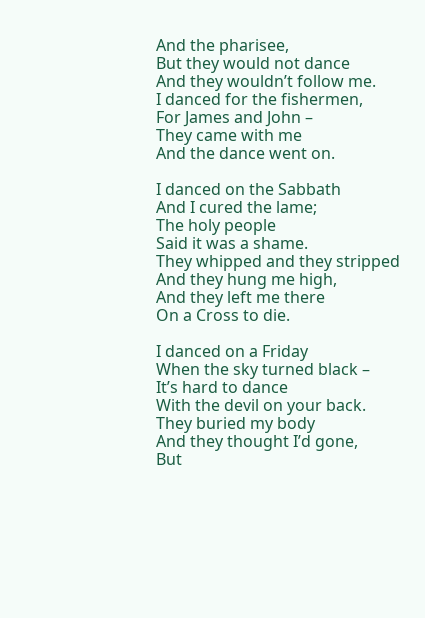And the pharisee,
But they would not dance
And they wouldn’t follow me.
I danced for the fishermen,
For James and John –
They came with me
And the dance went on.

I danced on the Sabbath
And I cured the lame;
The holy people
Said it was a shame.
They whipped and they stripped
And they hung me high,
And they left me there
On a Cross to die.

I danced on a Friday
When the sky turned black –
It’s hard to dance
With the devil on your back.
They buried my body
And they thought I’d gone,
But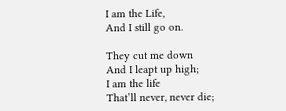I am the Life,
And I still go on.

They cut me down
And I leapt up high;
I am the life
That’ll never, never die;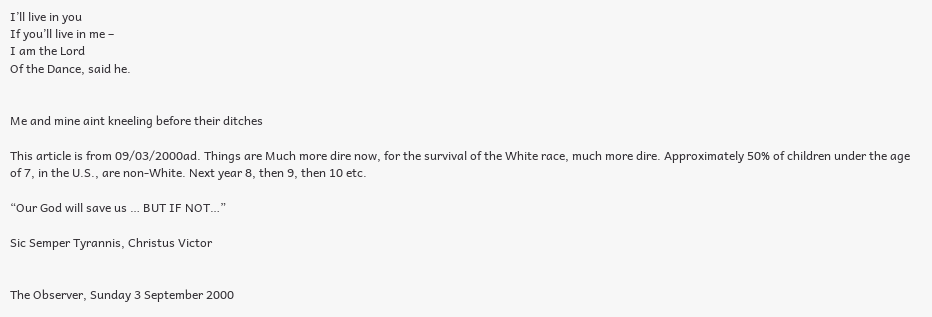I’ll live in you
If you’ll live in me –
I am the Lord
Of the Dance, said he.


Me and mine aint kneeling before their ditches

This article is from 09/03/2000ad. Things are Much more dire now, for the survival of the White race, much more dire. Approximately 50% of children under the age of 7, in the U.S., are non-White. Next year 8, then 9, then 10 etc.

“Our God will save us … BUT IF NOT…”

Sic Semper Tyrannis, Christus Victor


The Observer, Sunday 3 September 2000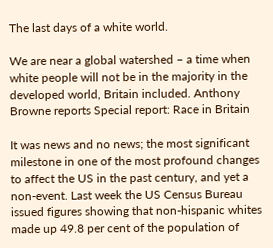The last days of a white world.

We are near a global watershed – a time when white people will not be in the majority in the developed world, Britain included. Anthony Browne reports Special report: Race in Britain

It was news and no news; the most significant milestone in one of the most profound changes to affect the US in the past century, and yet a non-event. Last week the US Census Bureau issued figures showing that non-hispanic whites made up 49.8 per cent of the population of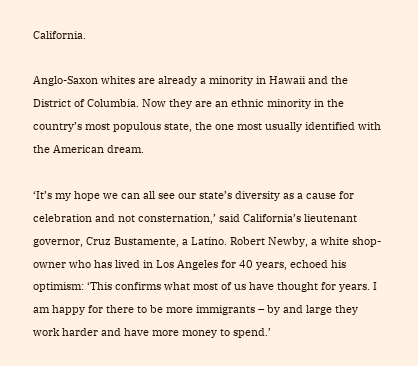California.

Anglo-Saxon whites are already a minority in Hawaii and the District of Columbia. Now they are an ethnic minority in the country’s most populous state, the one most usually identified with the American dream.

‘It’s my hope we can all see our state’s diversity as a cause for celebration and not consternation,’ said California’s lieutenant governor, Cruz Bustamente, a Latino. Robert Newby, a white shop-owner who has lived in Los Angeles for 40 years, echoed his optimism: ‘This confirms what most of us have thought for years. I am happy for there to be more immigrants – by and large they work harder and have more money to spend.’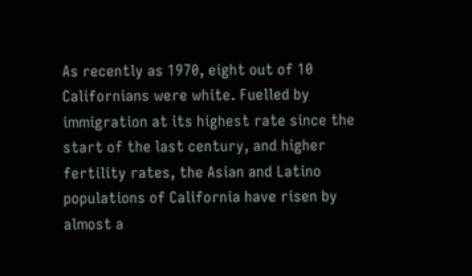As recently as 1970, eight out of 10 Californians were white. Fuelled by immigration at its highest rate since the start of the last century, and higher fertility rates, the Asian and Latino populations of California have risen by almost a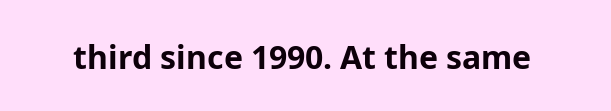third since 1990. At the same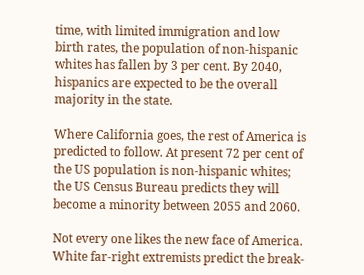time, with limited immigration and low birth rates, the population of non-hispanic whites has fallen by 3 per cent. By 2040, hispanics are expected to be the overall majority in the state.

Where California goes, the rest of America is predicted to follow. At present 72 per cent of the US population is non-hispanic whites; the US Census Bureau predicts they will become a minority between 2055 and 2060.

Not every one likes the new face of America. White far-right extremists predict the break-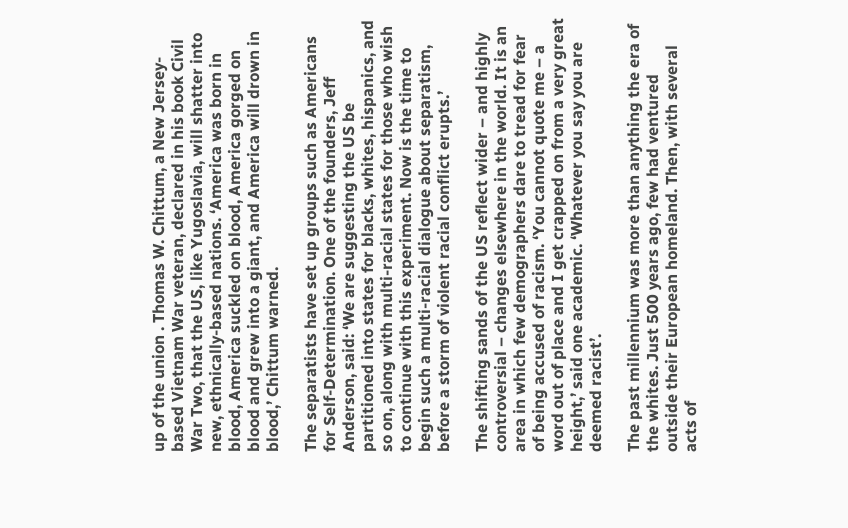up of the union . Thomas W. Chittum, a New Jersey-based Vietnam War veteran, declared in his book Civil War Two, that the US, like Yugoslavia, will shatter into new, ethnically-based nations. ‘America was born in blood, America suckled on blood, America gorged on blood and grew into a giant, and America will drown in blood,’ Chittum warned.

The separatists have set up groups such as Americans for Self-Determination. One of the founders, Jeff Anderson, said: ‘We are suggesting the US be partitioned into states for blacks, whites, hispanics, and so on, along with multi-racial states for those who wish to continue with this experiment. Now is the time to begin such a multi-racial dialogue about separatism, before a storm of violent racial conflict erupts.’

The shifting sands of the US reflect wider – and highly controversial – changes elsewhere in the world. It is an area in which few demographers dare to tread for fear of being accused of racism. ‘You cannot quote me – a word out of place and I get crapped on from a very great height,’ said one academic. ‘Whatever you say you are deemed racist’.

The past millennium was more than anything the era of the whites. Just 500 years ago, few had ventured outside their European homeland. Then, with several acts of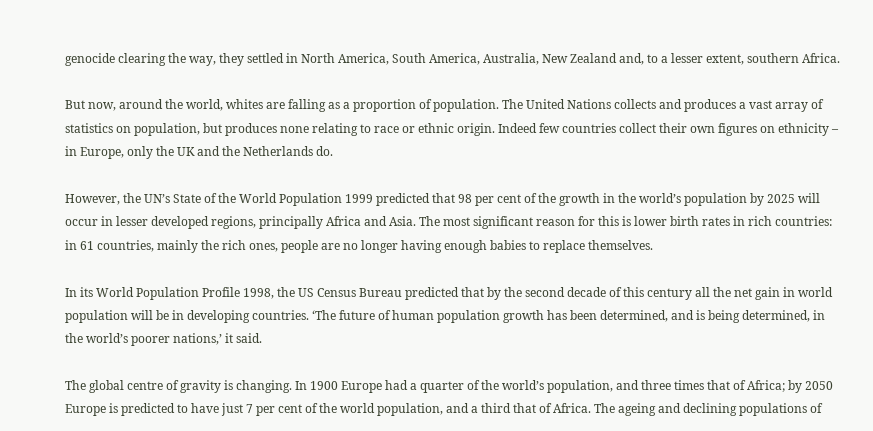genocide clearing the way, they settled in North America, South America, Australia, New Zealand and, to a lesser extent, southern Africa.

But now, around the world, whites are falling as a proportion of population. The United Nations collects and produces a vast array of statistics on population, but produces none relating to race or ethnic origin. Indeed few countries collect their own figures on ethnicity – in Europe, only the UK and the Netherlands do.

However, the UN’s State of the World Population 1999 predicted that 98 per cent of the growth in the world’s population by 2025 will occur in lesser developed regions, principally Africa and Asia. The most significant reason for this is lower birth rates in rich countries: in 61 countries, mainly the rich ones, people are no longer having enough babies to replace themselves.

In its World Population Profile 1998, the US Census Bureau predicted that by the second decade of this century all the net gain in world population will be in developing countries. ‘The future of human population growth has been determined, and is being determined, in the world’s poorer nations,’ it said.

The global centre of gravity is changing. In 1900 Europe had a quarter of the world’s population, and three times that of Africa; by 2050 Europe is predicted to have just 7 per cent of the world population, and a third that of Africa. The ageing and declining populations of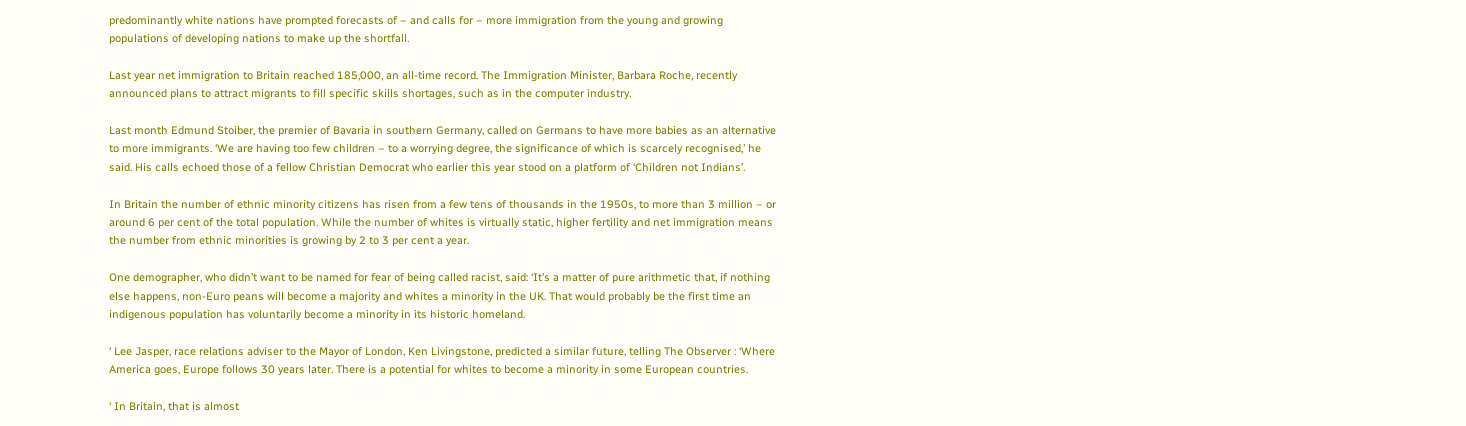predominantly white nations have prompted forecasts of – and calls for – more immigration from the young and growing populations of developing nations to make up the shortfall.

Last year net immigration to Britain reached 185,000, an all-time record. The Immigration Minister, Barbara Roche, recently announced plans to attract migrants to fill specific skills shortages, such as in the computer industry.

Last month Edmund Stoiber, the premier of Bavaria in southern Germany, called on Germans to have more babies as an alternative to more immigrants. ‘We are having too few children – to a worrying degree, the significance of which is scarcely recognised,’ he said. His calls echoed those of a fellow Christian Democrat who earlier this year stood on a platform of ‘Children not Indians’.

In Britain the number of ethnic minority citizens has risen from a few tens of thousands in the 1950s, to more than 3 million – or around 6 per cent of the total population. While the number of whites is virtually static, higher fertility and net immigration means the number from ethnic minorities is growing by 2 to 3 per cent a year.

One demographer, who didn’t want to be named for fear of being called racist, said: ‘It’s a matter of pure arithmetic that, if nothing else happens, non-Euro peans will become a majority and whites a minority in the UK. That would probably be the first time an indigenous population has voluntarily become a minority in its historic homeland.

‘ Lee Jasper, race relations adviser to the Mayor of London, Ken Livingstone, predicted a similar future, telling The Observer : ‘Where America goes, Europe follows 30 years later. There is a potential for whites to become a minority in some European countries.

‘ In Britain, that is almost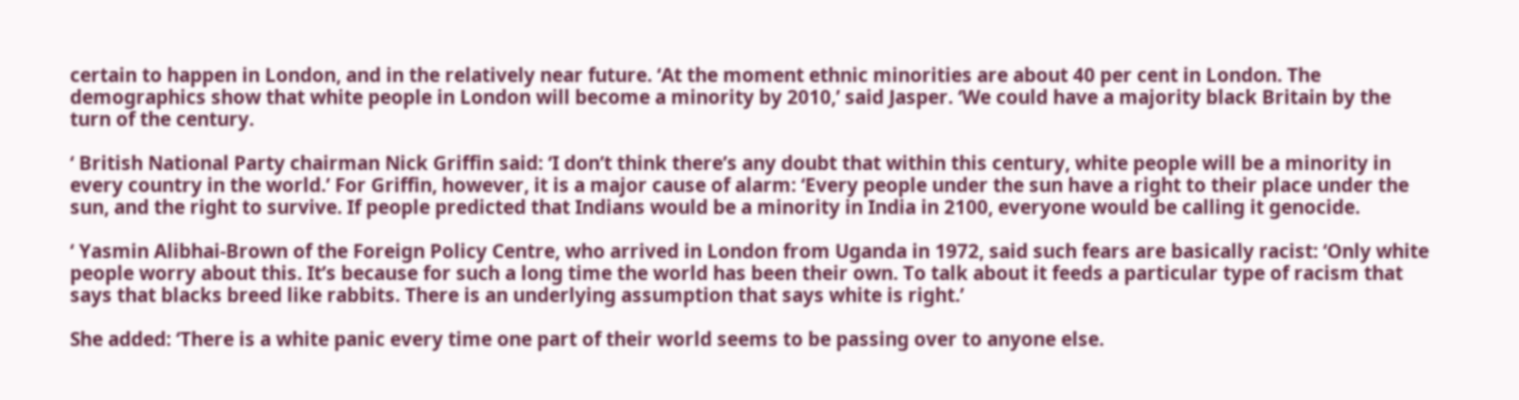certain to happen in London, and in the relatively near future. ‘At the moment ethnic minorities are about 40 per cent in London. The demographics show that white people in London will become a minority by 2010,’ said Jasper. ‘We could have a majority black Britain by the turn of the century.

‘ British National Party chairman Nick Griffin said: ‘I don’t think there’s any doubt that within this century, white people will be a minority in every country in the world.’ For Griffin, however, it is a major cause of alarm: ‘Every people under the sun have a right to their place under the sun, and the right to survive. If people predicted that Indians would be a minority in India in 2100, everyone would be calling it genocide.

‘ Yasmin Alibhai-Brown of the Foreign Policy Centre, who arrived in London from Uganda in 1972, said such fears are basically racist: ‘Only white people worry about this. It’s because for such a long time the world has been their own. To talk about it feeds a particular type of racism that says that blacks breed like rabbits. There is an underlying assumption that says white is right.’

She added: ‘There is a white panic every time one part of their world seems to be passing over to anyone else.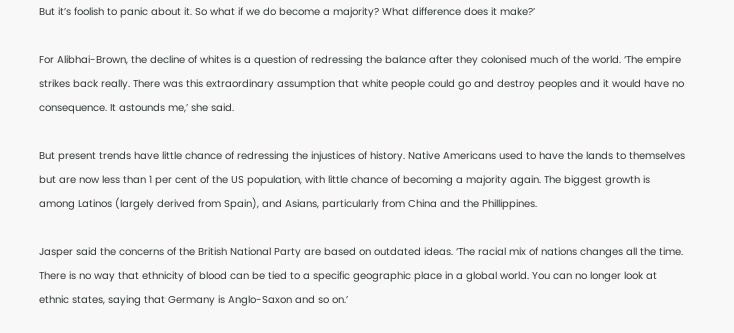But it’s foolish to panic about it. So what if we do become a majority? What difference does it make?’

For Alibhai-Brown, the decline of whites is a question of redressing the balance after they colonised much of the world. ‘The empire strikes back really. There was this extraordinary assumption that white people could go and destroy peoples and it would have no consequence. It astounds me,’ she said.

But present trends have little chance of redressing the injustices of history. Native Americans used to have the lands to themselves but are now less than 1 per cent of the US population, with little chance of becoming a majority again. The biggest growth is among Latinos (largely derived from Spain), and Asians, particularly from China and the Phillippines.

Jasper said the concerns of the British National Party are based on outdated ideas. ‘The racial mix of nations changes all the time. There is no way that ethnicity of blood can be tied to a specific geographic place in a global world. You can no longer look at ethnic states, saying that Germany is Anglo-Saxon and so on.’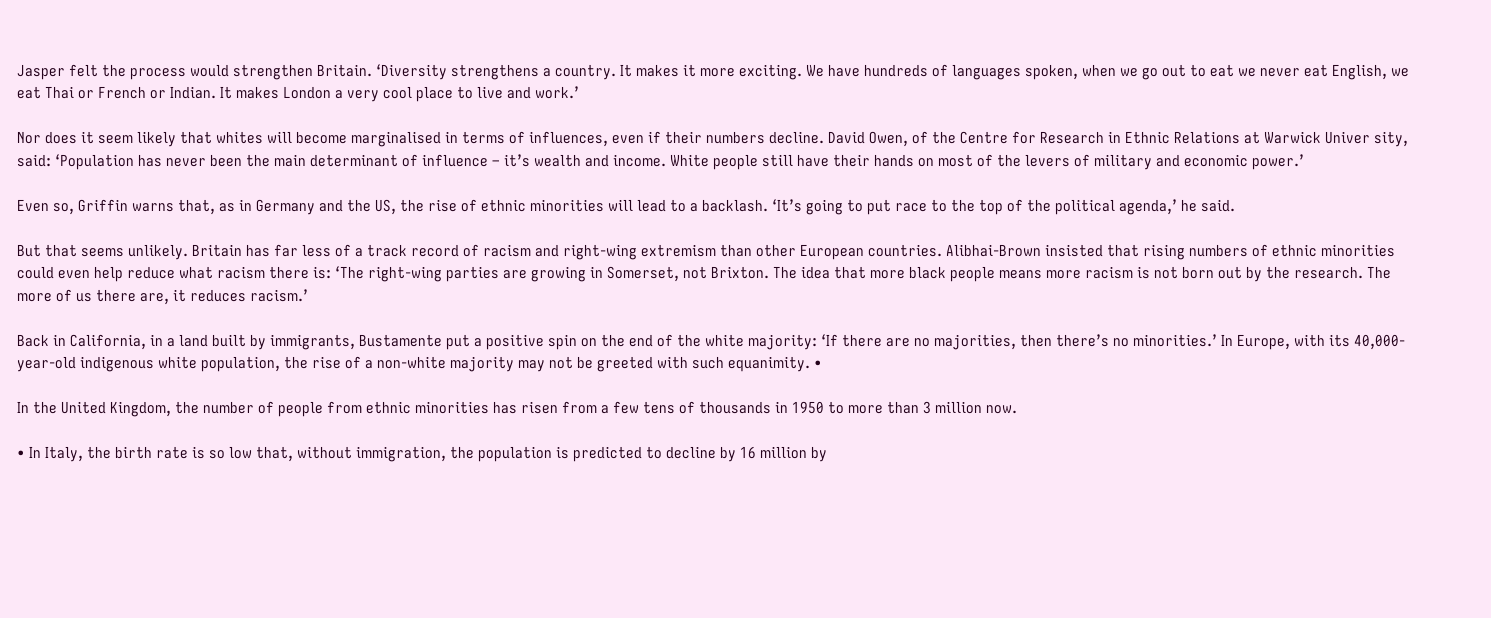Jasper felt the process would strengthen Britain. ‘Diversity strengthens a country. It makes it more exciting. We have hundreds of languages spoken, when we go out to eat we never eat English, we eat Thai or French or Indian. It makes London a very cool place to live and work.’

Nor does it seem likely that whites will become marginalised in terms of influences, even if their numbers decline. David Owen, of the Centre for Research in Ethnic Relations at Warwick Univer sity, said: ‘Population has never been the main determinant of influence – it’s wealth and income. White people still have their hands on most of the levers of military and economic power.’

Even so, Griffin warns that, as in Germany and the US, the rise of ethnic minorities will lead to a backlash. ‘It’s going to put race to the top of the political agenda,’ he said.

But that seems unlikely. Britain has far less of a track record of racism and right-wing extremism than other European countries. Alibhai-Brown insisted that rising numbers of ethnic minorities could even help reduce what racism there is: ‘The right-wing parties are growing in Somerset, not Brixton. The idea that more black people means more racism is not born out by the research. The more of us there are, it reduces racism.’

Back in California, in a land built by immigrants, Bustamente put a positive spin on the end of the white majority: ‘If there are no majorities, then there’s no minorities.’ In Europe, with its 40,000-year-old indigenous white population, the rise of a non-white majority may not be greeted with such equanimity. •

In the United Kingdom, the number of people from ethnic minorities has risen from a few tens of thousands in 1950 to more than 3 million now.

• In Italy, the birth rate is so low that, without immigration, the population is predicted to decline by 16 million by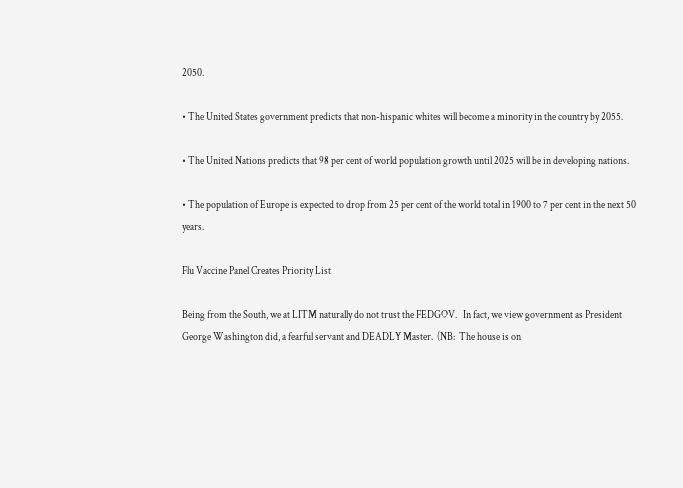2050.

• The United States government predicts that non-hispanic whites will become a minority in the country by 2055.

• The United Nations predicts that 98 per cent of world population growth until 2025 will be in developing nations.

• The population of Europe is expected to drop from 25 per cent of the world total in 1900 to 7 per cent in the next 50 years.

Flu Vaccine Panel Creates Priority List

Being from the South, we at LITM naturally do not trust the FEDGOV.   In fact, we view government as President George Washington did, a fearful servant and DEADLY Master.  (NB:  The house is on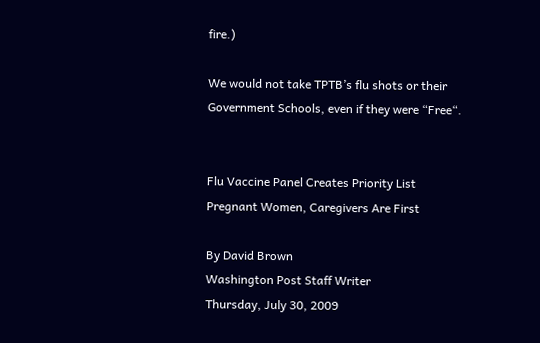fire.)

We would not take TPTB’s flu shots or their Government Schools, even if they were “Free“.


Flu Vaccine Panel Creates Priority List
Pregnant Women, Caregivers Are First

By David Brown
Washington Post Staff Writer
Thursday, July 30, 2009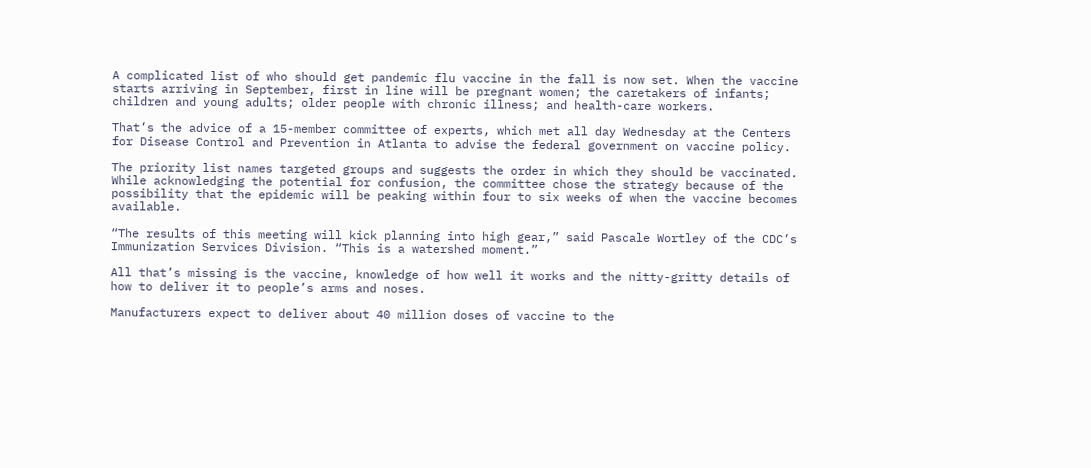A complicated list of who should get pandemic flu vaccine in the fall is now set. When the vaccine starts arriving in September, first in line will be pregnant women; the caretakers of infants; children and young adults; older people with chronic illness; and health-care workers.

That’s the advice of a 15-member committee of experts, which met all day Wednesday at the Centers for Disease Control and Prevention in Atlanta to advise the federal government on vaccine policy.

The priority list names targeted groups and suggests the order in which they should be vaccinated. While acknowledging the potential for confusion, the committee chose the strategy because of the possibility that the epidemic will be peaking within four to six weeks of when the vaccine becomes available.

“The results of this meeting will kick planning into high gear,” said Pascale Wortley of the CDC’s Immunization Services Division. “This is a watershed moment.”

All that’s missing is the vaccine, knowledge of how well it works and the nitty-gritty details of how to deliver it to people’s arms and noses.

Manufacturers expect to deliver about 40 million doses of vaccine to the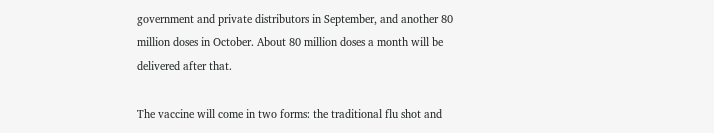government and private distributors in September, and another 80 million doses in October. About 80 million doses a month will be delivered after that.

The vaccine will come in two forms: the traditional flu shot and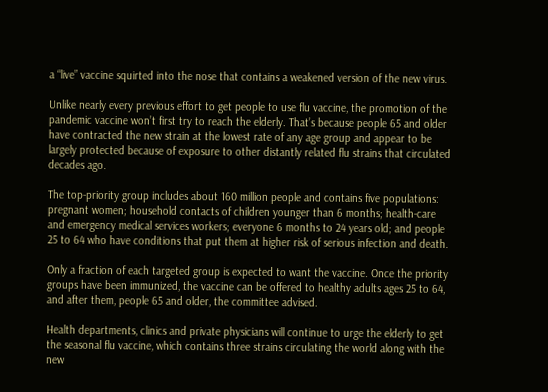a “live” vaccine squirted into the nose that contains a weakened version of the new virus.

Unlike nearly every previous effort to get people to use flu vaccine, the promotion of the pandemic vaccine won’t first try to reach the elderly. That’s because people 65 and older have contracted the new strain at the lowest rate of any age group and appear to be largely protected because of exposure to other distantly related flu strains that circulated decades ago.

The top-priority group includes about 160 million people and contains five populations: pregnant women; household contacts of children younger than 6 months; health-care and emergency medical services workers; everyone 6 months to 24 years old; and people 25 to 64 who have conditions that put them at higher risk of serious infection and death.

Only a fraction of each targeted group is expected to want the vaccine. Once the priority groups have been immunized, the vaccine can be offered to healthy adults ages 25 to 64, and after them, people 65 and older, the committee advised.

Health departments, clinics and private physicians will continue to urge the elderly to get the seasonal flu vaccine, which contains three strains circulating the world along with the new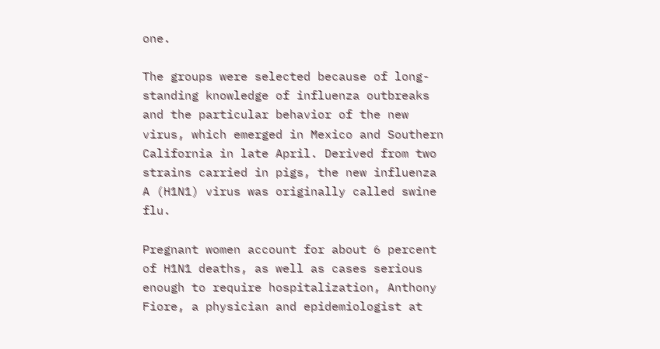one.

The groups were selected because of long-standing knowledge of influenza outbreaks and the particular behavior of the new virus, which emerged in Mexico and Southern California in late April. Derived from two strains carried in pigs, the new influenza A (H1N1) virus was originally called swine flu.

Pregnant women account for about 6 percent of H1N1 deaths, as well as cases serious enough to require hospitalization, Anthony Fiore, a physician and epidemiologist at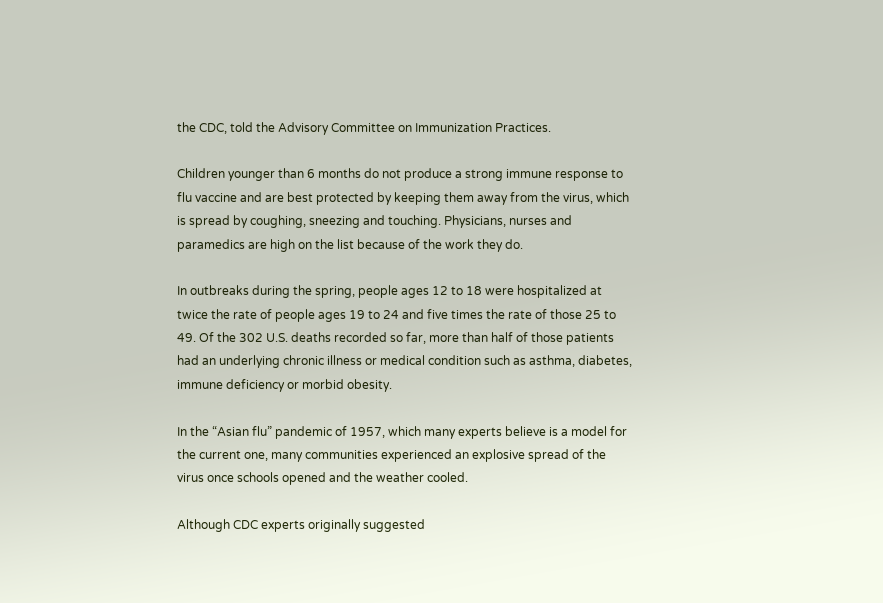the CDC, told the Advisory Committee on Immunization Practices.

Children younger than 6 months do not produce a strong immune response to flu vaccine and are best protected by keeping them away from the virus, which is spread by coughing, sneezing and touching. Physicians, nurses and paramedics are high on the list because of the work they do.

In outbreaks during the spring, people ages 12 to 18 were hospitalized at twice the rate of people ages 19 to 24 and five times the rate of those 25 to 49. Of the 302 U.S. deaths recorded so far, more than half of those patients had an underlying chronic illness or medical condition such as asthma, diabetes, immune deficiency or morbid obesity.

In the “Asian flu” pandemic of 1957, which many experts believe is a model for the current one, many communities experienced an explosive spread of the virus once schools opened and the weather cooled.

Although CDC experts originally suggested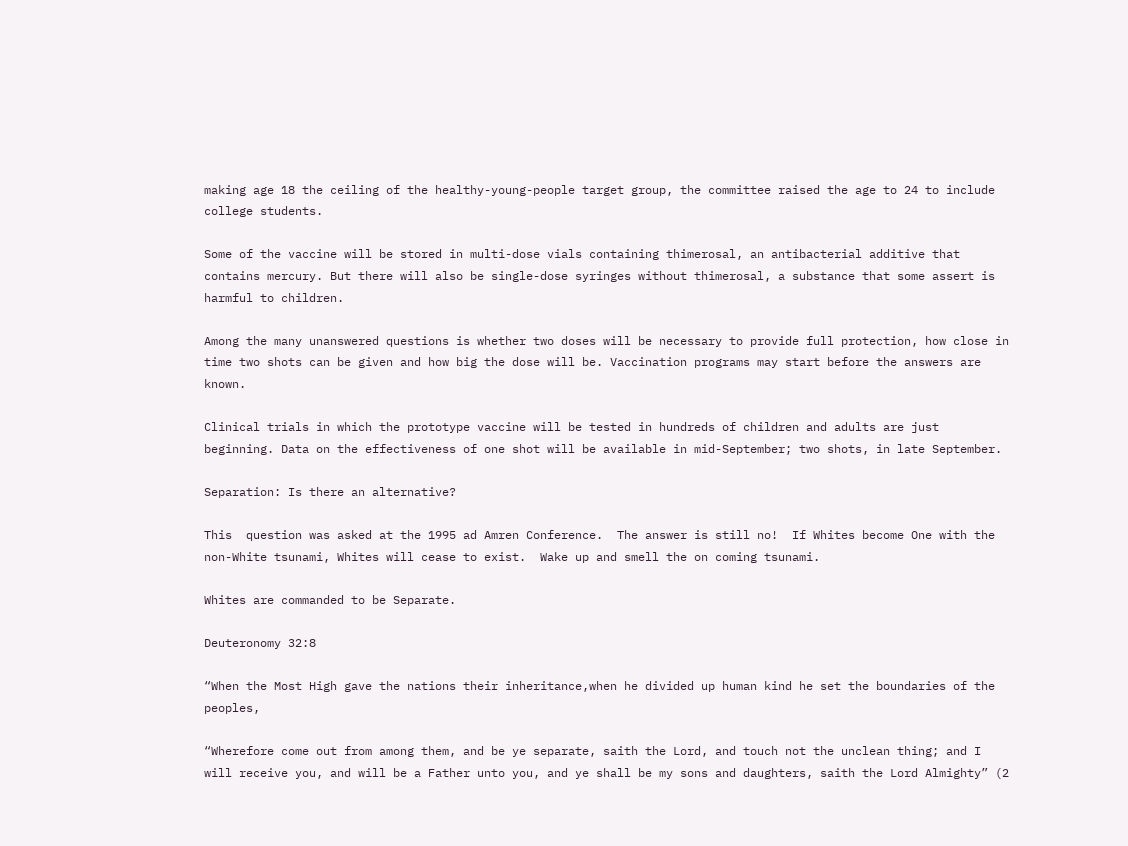making age 18 the ceiling of the healthy-young-people target group, the committee raised the age to 24 to include college students.

Some of the vaccine will be stored in multi-dose vials containing thimerosal, an antibacterial additive that contains mercury. But there will also be single-dose syringes without thimerosal, a substance that some assert is harmful to children.

Among the many unanswered questions is whether two doses will be necessary to provide full protection, how close in time two shots can be given and how big the dose will be. Vaccination programs may start before the answers are known.

Clinical trials in which the prototype vaccine will be tested in hundreds of children and adults are just beginning. Data on the effectiveness of one shot will be available in mid-September; two shots, in late September.

Separation: Is there an alternative?

This  question was asked at the 1995 ad Amren Conference.  The answer is still no!  If Whites become One with the non-White tsunami, Whites will cease to exist.  Wake up and smell the on coming tsunami.

Whites are commanded to be Separate.

Deuteronomy 32:8

“When the Most High gave the nations their inheritance,when he divided up human kind he set the boundaries of the peoples,

“Wherefore come out from among them, and be ye separate, saith the Lord, and touch not the unclean thing; and I will receive you, and will be a Father unto you, and ye shall be my sons and daughters, saith the Lord Almighty” (2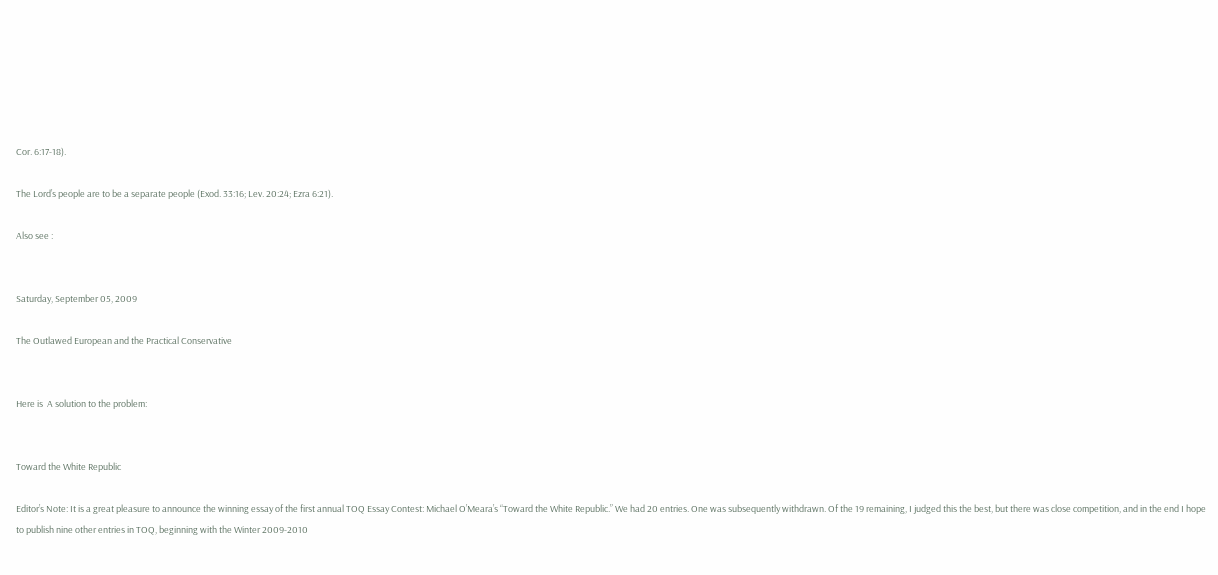Cor. 6:17-18).

The Lord’s people are to be a separate people (Exod. 33:16; Lev. 20:24; Ezra 6:21).

Also see :


Saturday, September 05, 2009

The Outlawed European and the Practical Conservative


Here is  A solution to the problem:


Toward the White Republic

Editor’s Note: It is a great pleasure to announce the winning essay of the first annual TOQ Essay Contest: Michael O’Meara’s “Toward the White Republic.” We had 20 entries. One was subsequently withdrawn. Of the 19 remaining, I judged this the best, but there was close competition, and in the end I hope to publish nine other entries in TOQ, beginning with the Winter 2009-2010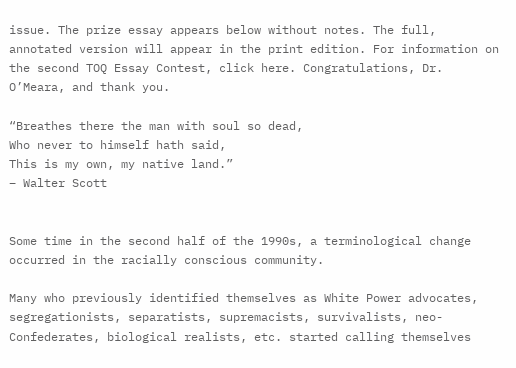issue. The prize essay appears below without notes. The full, annotated version will appear in the print edition. For information on the second TOQ Essay Contest, click here. Congratulations, Dr. O’Meara, and thank you.

“Breathes there the man with soul so dead,
Who never to himself hath said,
This is my own, my native land.”
– Walter Scott


Some time in the second half of the 1990s, a terminological change occurred in the racially conscious community.

Many who previously identified themselves as White Power advocates, segregationists, separatists, supremacists, survivalists, neo-Confederates, biological realists, etc. started calling themselves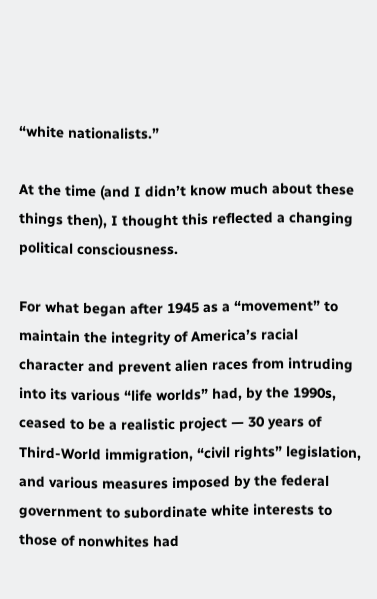“white nationalists.”

At the time (and I didn’t know much about these things then), I thought this reflected a changing political consciousness.

For what began after 1945 as a “movement” to maintain the integrity of America’s racial character and prevent alien races from intruding into its various “life worlds” had, by the 1990s, ceased to be a realistic project — 30 years of Third-World immigration, “civil rights” legislation, and various measures imposed by the federal government to subordinate white interests to those of nonwhites had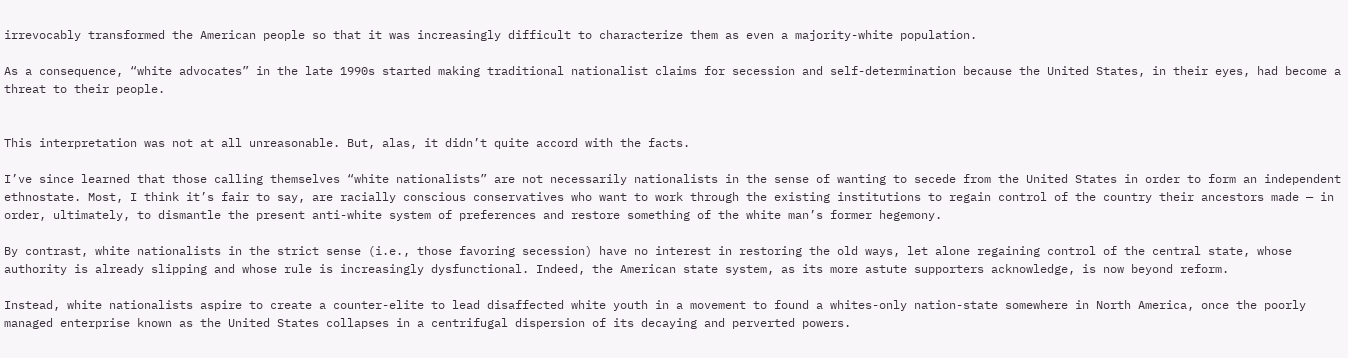irrevocably transformed the American people so that it was increasingly difficult to characterize them as even a majority-white population.

As a consequence, “white advocates” in the late 1990s started making traditional nationalist claims for secession and self-determination because the United States, in their eyes, had become a threat to their people.


This interpretation was not at all unreasonable. But, alas, it didn’t quite accord with the facts.

I’ve since learned that those calling themselves “white nationalists” are not necessarily nationalists in the sense of wanting to secede from the United States in order to form an independent ethnostate. Most, I think it’s fair to say, are racially conscious conservatives who want to work through the existing institutions to regain control of the country their ancestors made — in order, ultimately, to dismantle the present anti-white system of preferences and restore something of the white man’s former hegemony.

By contrast, white nationalists in the strict sense (i.e., those favoring secession) have no interest in restoring the old ways, let alone regaining control of the central state, whose authority is already slipping and whose rule is increasingly dysfunctional. Indeed, the American state system, as its more astute supporters acknowledge, is now beyond reform.

Instead, white nationalists aspire to create a counter-elite to lead disaffected white youth in a movement to found a whites-only nation-state somewhere in North America, once the poorly managed enterprise known as the United States collapses in a centrifugal dispersion of its decaying and perverted powers.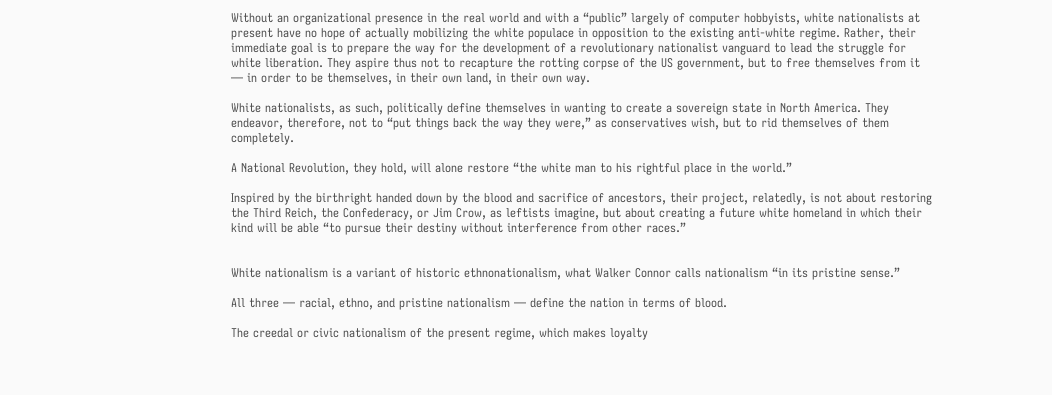Without an organizational presence in the real world and with a “public” largely of computer hobbyists, white nationalists at present have no hope of actually mobilizing the white populace in opposition to the existing anti-white regime. Rather, their immediate goal is to prepare the way for the development of a revolutionary nationalist vanguard to lead the struggle for white liberation. They aspire thus not to recapture the rotting corpse of the US government, but to free themselves from it — in order to be themselves, in their own land, in their own way.

White nationalists, as such, politically define themselves in wanting to create a sovereign state in North America. They endeavor, therefore, not to “put things back the way they were,” as conservatives wish, but to rid themselves of them completely.

A National Revolution, they hold, will alone restore “the white man to his rightful place in the world.”

Inspired by the birthright handed down by the blood and sacrifice of ancestors, their project, relatedly, is not about restoring the Third Reich, the Confederacy, or Jim Crow, as leftists imagine, but about creating a future white homeland in which their kind will be able “to pursue their destiny without interference from other races.”


White nationalism is a variant of historic ethnonationalism, what Walker Connor calls nationalism “in its pristine sense.”

All three — racial, ethno, and pristine nationalism — define the nation in terms of blood.

The creedal or civic nationalism of the present regime, which makes loyalty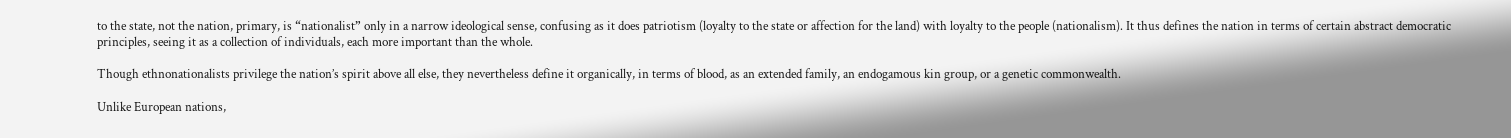to the state, not the nation, primary, is “nationalist” only in a narrow ideological sense, confusing as it does patriotism (loyalty to the state or affection for the land) with loyalty to the people (nationalism). It thus defines the nation in terms of certain abstract democratic principles, seeing it as a collection of individuals, each more important than the whole.

Though ethnonationalists privilege the nation’s spirit above all else, they nevertheless define it organically, in terms of blood, as an extended family, an endogamous kin group, or a genetic commonwealth.

Unlike European nations,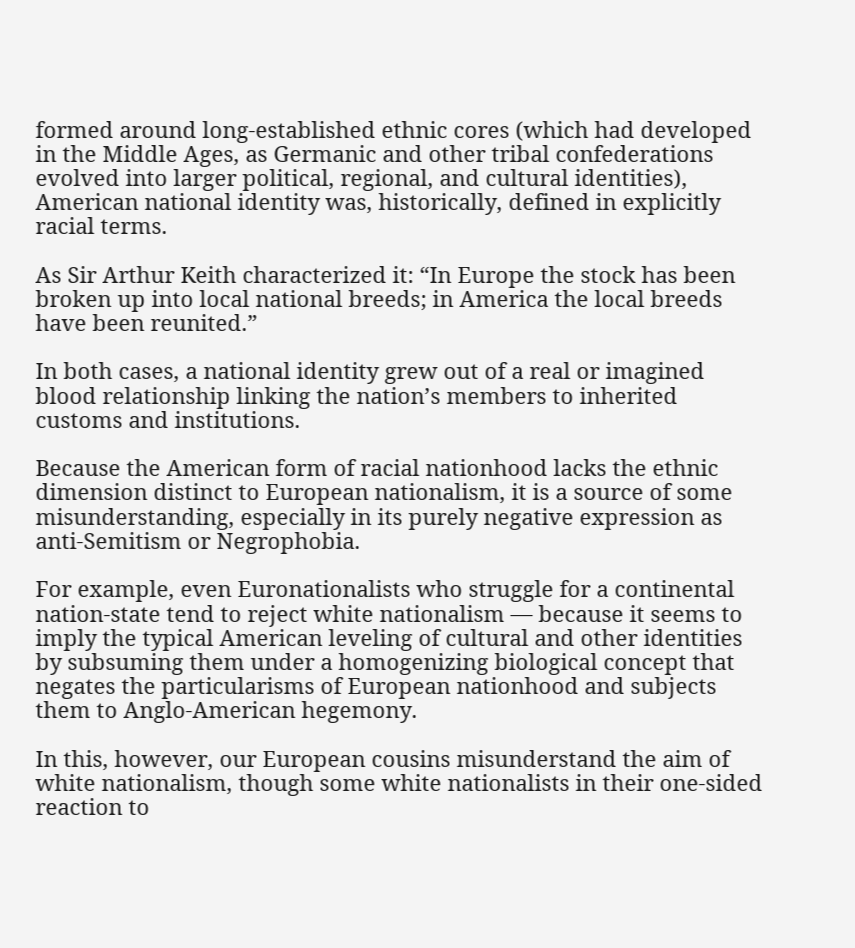formed around long-established ethnic cores (which had developed in the Middle Ages, as Germanic and other tribal confederations evolved into larger political, regional, and cultural identities), American national identity was, historically, defined in explicitly racial terms.

As Sir Arthur Keith characterized it: “In Europe the stock has been broken up into local national breeds; in America the local breeds have been reunited.”

In both cases, a national identity grew out of a real or imagined blood relationship linking the nation’s members to inherited customs and institutions.

Because the American form of racial nationhood lacks the ethnic dimension distinct to European nationalism, it is a source of some misunderstanding, especially in its purely negative expression as anti-Semitism or Negrophobia.

For example, even Euronationalists who struggle for a continental nation-state tend to reject white nationalism — because it seems to imply the typical American leveling of cultural and other identities by subsuming them under a homogenizing biological concept that negates the particularisms of European nationhood and subjects them to Anglo-American hegemony.

In this, however, our European cousins misunderstand the aim of white nationalism, though some white nationalists in their one-sided reaction to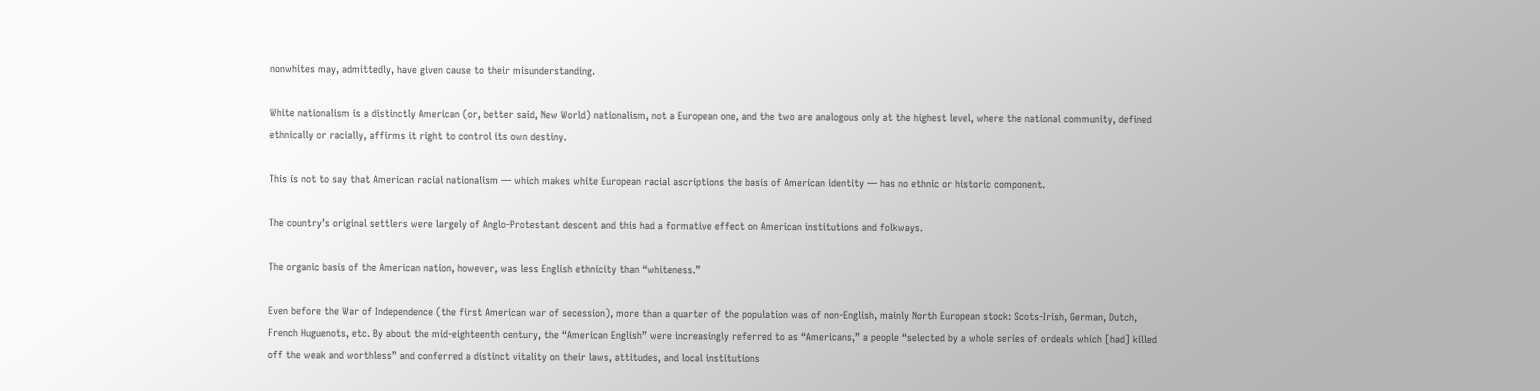nonwhites may, admittedly, have given cause to their misunderstanding.

White nationalism is a distinctly American (or, better said, New World) nationalism, not a European one, and the two are analogous only at the highest level, where the national community, defined ethnically or racially, affirms it right to control its own destiny.

This is not to say that American racial nationalism — which makes white European racial ascriptions the basis of American identity — has no ethnic or historic component.

The country’s original settlers were largely of Anglo-Protestant descent and this had a formative effect on American institutions and folkways.

The organic basis of the American nation, however, was less English ethnicity than “whiteness.”

Even before the War of Independence (the first American war of secession), more than a quarter of the population was of non-English, mainly North European stock: Scots-Irish, German, Dutch, French Huguenots, etc. By about the mid-eighteenth century, the “American English” were increasingly referred to as “Americans,” a people “selected by a whole series of ordeals which [had] killed off the weak and worthless” and conferred a distinct vitality on their laws, attitudes, and local institutions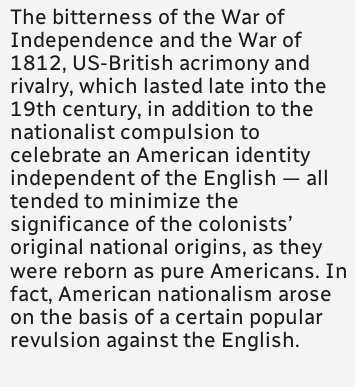The bitterness of the War of Independence and the War of 1812, US-British acrimony and rivalry, which lasted late into the 19th century, in addition to the nationalist compulsion to celebrate an American identity independent of the English — all tended to minimize the significance of the colonists’ original national origins, as they were reborn as pure Americans. In fact, American nationalism arose on the basis of a certain popular revulsion against the English.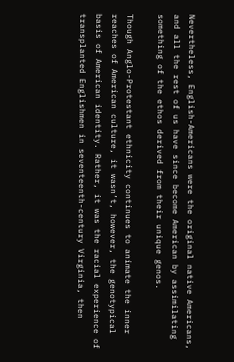Nevertheless, English-Americans were the original native Americans, and all the rest of us have since become American by assimilating something of the ethos derived from their unique genos.

Though Anglo-Protestant ethnicity continues to animate the inner reaches of American culture, it wasn’t, however, the genotypical basis of American identity. Rather, it was the racial experience of transplanted Englishmen in seventeenth-century Virginia, then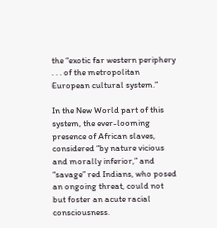the “exotic far western periphery . . . of the metropolitan European cultural system.”

In the New World part of this system, the ever-looming presence of African slaves, considered “by nature vicious and morally inferior,” and “savage” red Indians, who posed an ongoing threat, could not but foster an acute racial consciousness.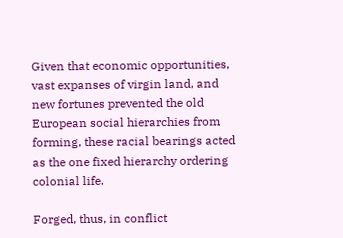Given that economic opportunities, vast expanses of virgin land, and new fortunes prevented the old European social hierarchies from forming, these racial bearings acted as the one fixed hierarchy ordering colonial life.

Forged, thus, in conflict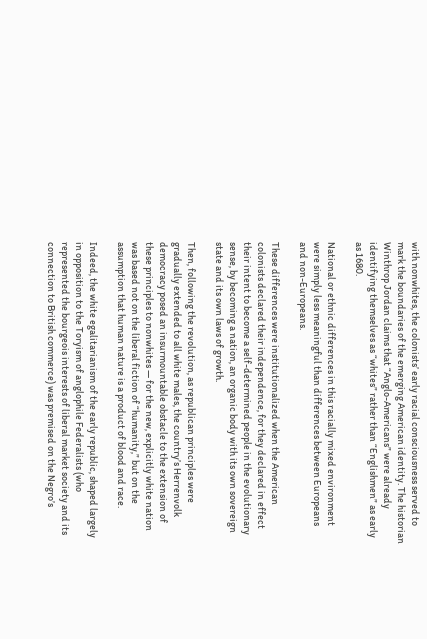with nonwhites, the colonists’ early racial consciousness served to mark the boundaries of the emerging American identity. The historian Winthrop Jordan claims that “Anglo-Americans” were already identifying themselves as “whites” rather than “Englishmen” as early as 1680.

National or ethnic differences in this racially mixed environment were simply less meaningful than differences between Europeans and non-Europeans.

These differences were institutionalized when the American colonists declared their independence, for they declared in effect their intent to become a self-determined people in the evolutionary sense, by becoming a nation, an organic body with its own sovereign state and its own laws of growth.

Then, following the revolution, as republican principles were gradually extended to all white males, the country’s Herrenvolk democracy posed an insurmountable obstacle to the extension of these principles to nonwhites — for the new, explicitly white nation was based not on the liberal fiction of “humanity,” but on the assumption that human nature is a product of blood and race.

Indeed, the white egalitarianism of the early republic, shaped largely in opposition to the Toryism of anglophile Federalists (who represented the bourgeois interests of liberal market society and its connection to British commerce) was premised on the Negro’s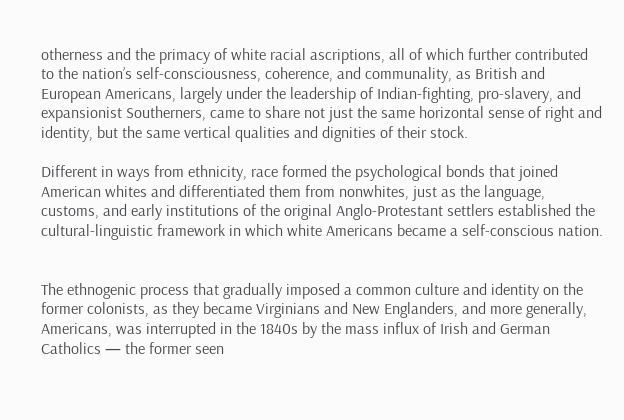otherness and the primacy of white racial ascriptions, all of which further contributed to the nation’s self-consciousness, coherence, and communality, as British and European Americans, largely under the leadership of Indian-fighting, pro-slavery, and expansionist Southerners, came to share not just the same horizontal sense of right and identity, but the same vertical qualities and dignities of their stock.

Different in ways from ethnicity, race formed the psychological bonds that joined American whites and differentiated them from nonwhites, just as the language, customs, and early institutions of the original Anglo-Protestant settlers established the cultural-linguistic framework in which white Americans became a self-conscious nation.


The ethnogenic process that gradually imposed a common culture and identity on the former colonists, as they became Virginians and New Englanders, and more generally, Americans, was interrupted in the 1840s by the mass influx of Irish and German Catholics — the former seen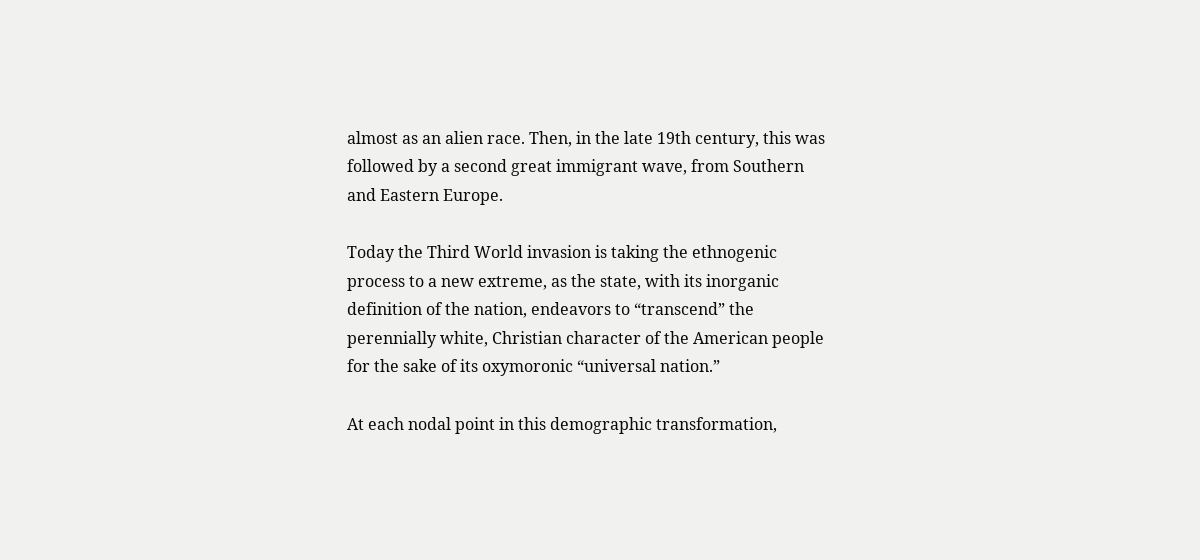almost as an alien race. Then, in the late 19th century, this was followed by a second great immigrant wave, from Southern and Eastern Europe.

Today the Third World invasion is taking the ethnogenic process to a new extreme, as the state, with its inorganic definition of the nation, endeavors to “transcend” the perennially white, Christian character of the American people for the sake of its oxymoronic “universal nation.”

At each nodal point in this demographic transformation,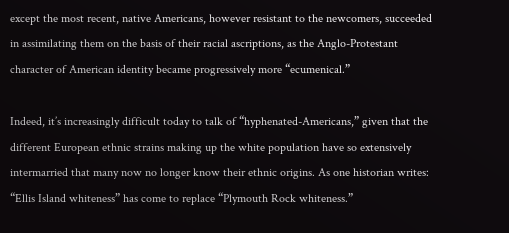except the most recent, native Americans, however resistant to the newcomers, succeeded in assimilating them on the basis of their racial ascriptions, as the Anglo-Protestant character of American identity became progressively more “ecumenical.”

Indeed, it’s increasingly difficult today to talk of “hyphenated-Americans,” given that the different European ethnic strains making up the white population have so extensively intermarried that many now no longer know their ethnic origins. As one historian writes: “Ellis Island whiteness” has come to replace “Plymouth Rock whiteness.”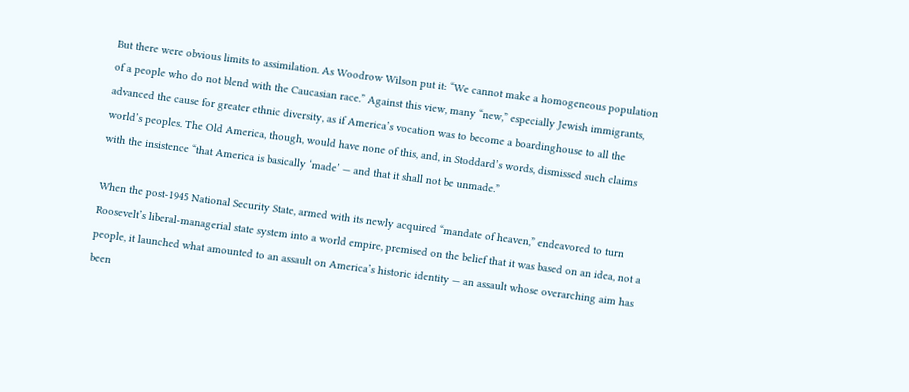But there were obvious limits to assimilation. As Woodrow Wilson put it: “We cannot make a homogeneous population of a people who do not blend with the Caucasian race.” Against this view, many “new,” especially Jewish immigrants, advanced the cause for greater ethnic diversity, as if America’s vocation was to become a boardinghouse to all the world’s peoples. The Old America, though, would have none of this, and, in Stoddard’s words, dismissed such claims with the insistence “that America is basically ‘made’ — and that it shall not be unmade.”

When the post-1945 National Security State, armed with its newly acquired “mandate of heaven,” endeavored to turn Roosevelt’s liberal-managerial state system into a world empire, premised on the belief that it was based on an idea, not a people, it launched what amounted to an assault on America’s historic identity — an assault whose overarching aim has been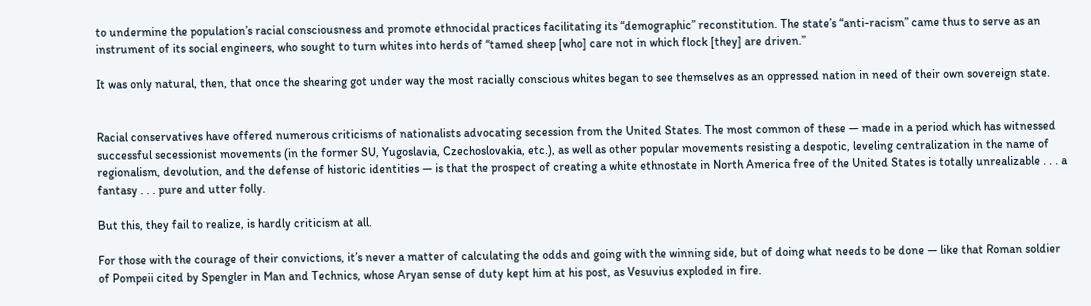to undermine the population’s racial consciousness and promote ethnocidal practices facilitating its “demographic” reconstitution. The state’s “anti-racism” came thus to serve as an instrument of its social engineers, who sought to turn whites into herds of “tamed sheep [who] care not in which flock [they] are driven.”

It was only natural, then, that once the shearing got under way the most racially conscious whites began to see themselves as an oppressed nation in need of their own sovereign state.


Racial conservatives have offered numerous criticisms of nationalists advocating secession from the United States. The most common of these — made in a period which has witnessed successful secessionist movements (in the former SU, Yugoslavia, Czechoslovakia, etc.), as well as other popular movements resisting a despotic, leveling centralization in the name of regionalism, devolution, and the defense of historic identities — is that the prospect of creating a white ethnostate in North America free of the United States is totally unrealizable . . . a fantasy . . . pure and utter folly.

But this, they fail to realize, is hardly criticism at all.

For those with the courage of their convictions, it’s never a matter of calculating the odds and going with the winning side, but of doing what needs to be done — like that Roman soldier of Pompeii cited by Spengler in Man and Technics, whose Aryan sense of duty kept him at his post, as Vesuvius exploded in fire.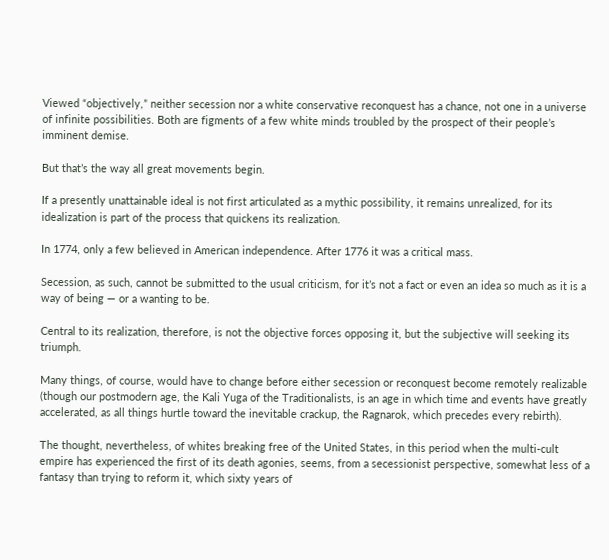Viewed “objectively,” neither secession nor a white conservative reconquest has a chance, not one in a universe of infinite possibilities. Both are figments of a few white minds troubled by the prospect of their people’s imminent demise.

But that’s the way all great movements begin.

If a presently unattainable ideal is not first articulated as a mythic possibility, it remains unrealized, for its idealization is part of the process that quickens its realization.

In 1774, only a few believed in American independence. After 1776 it was a critical mass.

Secession, as such, cannot be submitted to the usual criticism, for it’s not a fact or even an idea so much as it is a way of being — or a wanting to be.

Central to its realization, therefore, is not the objective forces opposing it, but the subjective will seeking its triumph.

Many things, of course, would have to change before either secession or reconquest become remotely realizable (though our postmodern age, the Kali Yuga of the Traditionalists, is an age in which time and events have greatly accelerated, as all things hurtle toward the inevitable crackup, the Ragnarok, which precedes every rebirth).

The thought, nevertheless, of whites breaking free of the United States, in this period when the multi-cult empire has experienced the first of its death agonies, seems, from a secessionist perspective, somewhat less of a fantasy than trying to reform it, which sixty years of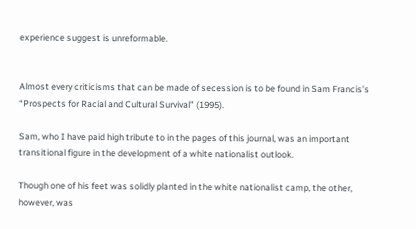experience suggest is unreformable.


Almost every criticisms that can be made of secession is to be found in Sam Francis’s “Prospects for Racial and Cultural Survival” (1995).

Sam, who I have paid high tribute to in the pages of this journal, was an important transitional figure in the development of a white nationalist outlook.

Though one of his feet was solidly planted in the white nationalist camp, the other, however, was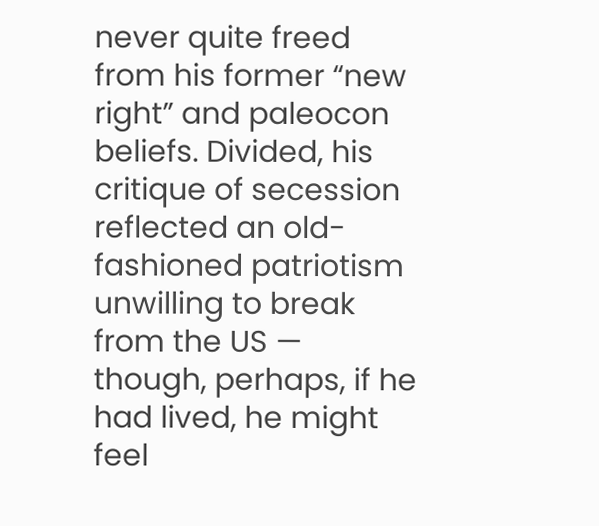never quite freed from his former “new right” and paleocon beliefs. Divided, his critique of secession reflected an old-fashioned patriotism unwilling to break from the US — though, perhaps, if he had lived, he might feel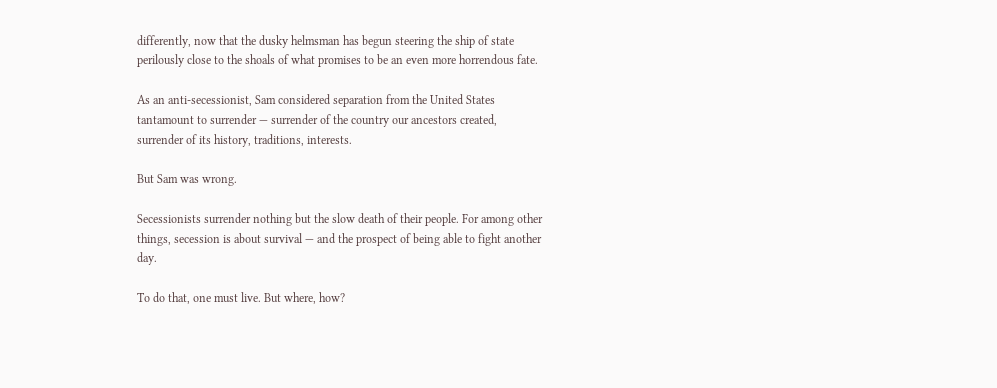differently, now that the dusky helmsman has begun steering the ship of state perilously close to the shoals of what promises to be an even more horrendous fate.

As an anti-secessionist, Sam considered separation from the United States tantamount to surrender — surrender of the country our ancestors created, surrender of its history, traditions, interests.

But Sam was wrong.

Secessionists surrender nothing but the slow death of their people. For among other things, secession is about survival — and the prospect of being able to fight another day.

To do that, one must live. But where, how?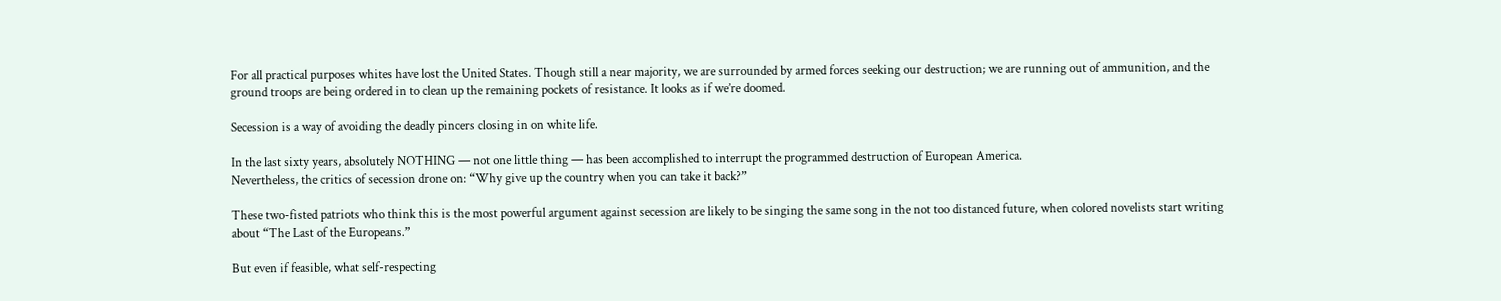For all practical purposes whites have lost the United States. Though still a near majority, we are surrounded by armed forces seeking our destruction; we are running out of ammunition, and the ground troops are being ordered in to clean up the remaining pockets of resistance. It looks as if we’re doomed.

Secession is a way of avoiding the deadly pincers closing in on white life.

In the last sixty years, absolutely NOTHING — not one little thing — has been accomplished to interrupt the programmed destruction of European America.
Nevertheless, the critics of secession drone on: “Why give up the country when you can take it back?”

These two-fisted patriots who think this is the most powerful argument against secession are likely to be singing the same song in the not too distanced future, when colored novelists start writing about “The Last of the Europeans.”

But even if feasible, what self-respecting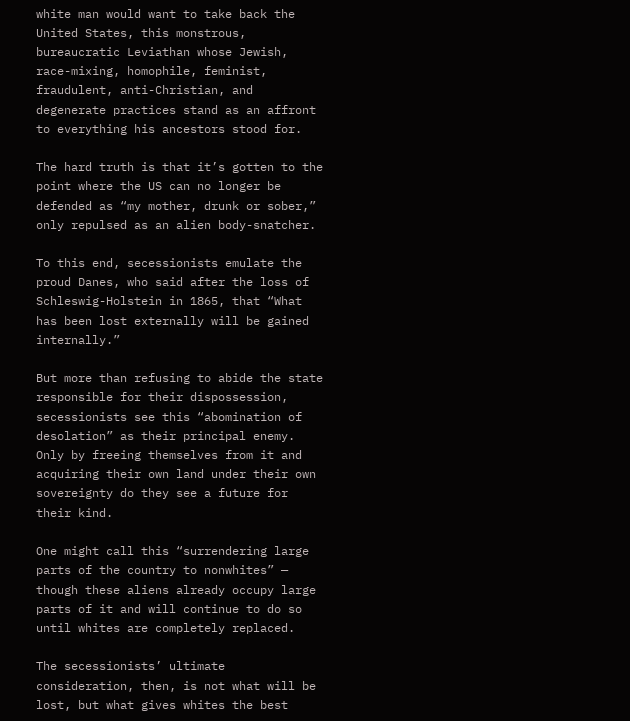white man would want to take back the United States, this monstrous, bureaucratic Leviathan whose Jewish, race-mixing, homophile, feminist, fraudulent, anti-Christian, and degenerate practices stand as an affront to everything his ancestors stood for.

The hard truth is that it’s gotten to the point where the US can no longer be defended as “my mother, drunk or sober,” only repulsed as an alien body-snatcher.

To this end, secessionists emulate the proud Danes, who said after the loss of Schleswig-Holstein in 1865, that “What has been lost externally will be gained internally.”

But more than refusing to abide the state responsible for their dispossession, secessionists see this “abomination of desolation” as their principal enemy. Only by freeing themselves from it and acquiring their own land under their own sovereignty do they see a future for their kind.

One might call this “surrendering large parts of the country to nonwhites” — though these aliens already occupy large parts of it and will continue to do so until whites are completely replaced.

The secessionists’ ultimate consideration, then, is not what will be lost, but what gives whites the best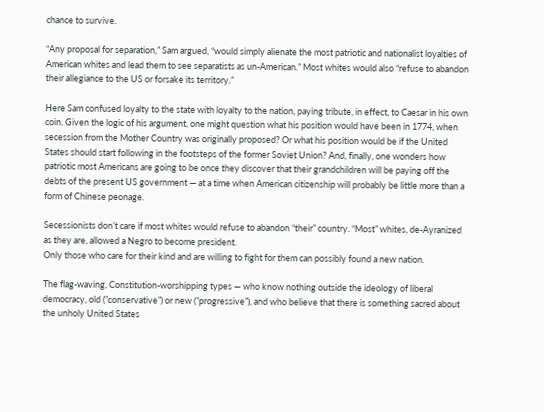chance to survive.

“Any proposal for separation,” Sam argued, “would simply alienate the most patriotic and nationalist loyalties of American whites and lead them to see separatists as un-American.” Most whites would also “refuse to abandon their allegiance to the US or forsake its territory.”

Here Sam confused loyalty to the state with loyalty to the nation, paying tribute, in effect, to Caesar in his own coin. Given the logic of his argument, one might question what his position would have been in 1774, when secession from the Mother Country was originally proposed? Or what his position would be if the United States should start following in the footsteps of the former Soviet Union? And, finally, one wonders how patriotic most Americans are going to be once they discover that their grandchildren will be paying off the debts of the present US government — at a time when American citizenship will probably be little more than a form of Chinese peonage.

Secessionists don’t care if most whites would refuse to abandon “their” country. “Most” whites, de-Ayranized as they are, allowed a Negro to become president.
Only those who care for their kind and are willing to fight for them can possibly found a new nation.

The flag-waving, Constitution-worshipping types — who know nothing outside the ideology of liberal democracy, old (”conservative”) or new (”progressive”), and who believe that there is something sacred about the unholy United States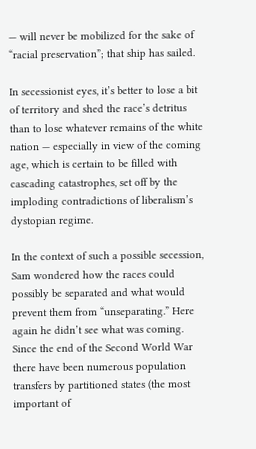— will never be mobilized for the sake of “racial preservation”; that ship has sailed.

In secessionist eyes, it’s better to lose a bit of territory and shed the race’s detritus than to lose whatever remains of the white nation — especially in view of the coming age, which is certain to be filled with cascading catastrophes, set off by the imploding contradictions of liberalism’s dystopian regime.

In the context of such a possible secession, Sam wondered how the races could possibly be separated and what would prevent them from “unseparating.” Here again he didn’t see what was coming. Since the end of the Second World War there have been numerous population transfers by partitioned states (the most important of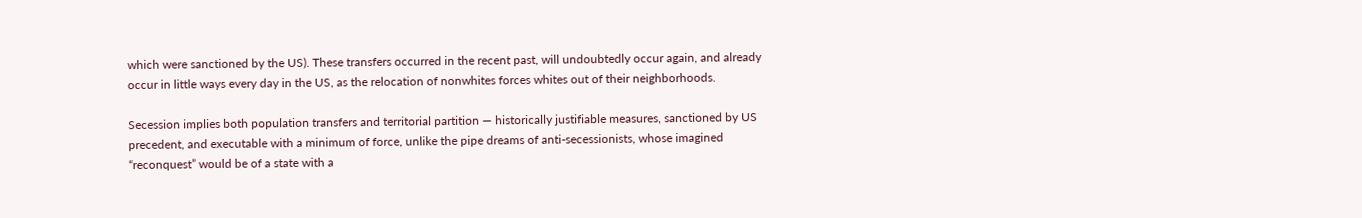which were sanctioned by the US). These transfers occurred in the recent past, will undoubtedly occur again, and already occur in little ways every day in the US, as the relocation of nonwhites forces whites out of their neighborhoods.

Secession implies both population transfers and territorial partition — historically justifiable measures, sanctioned by US precedent, and executable with a minimum of force, unlike the pipe dreams of anti-secessionists, whose imagined “reconquest” would be of a state with a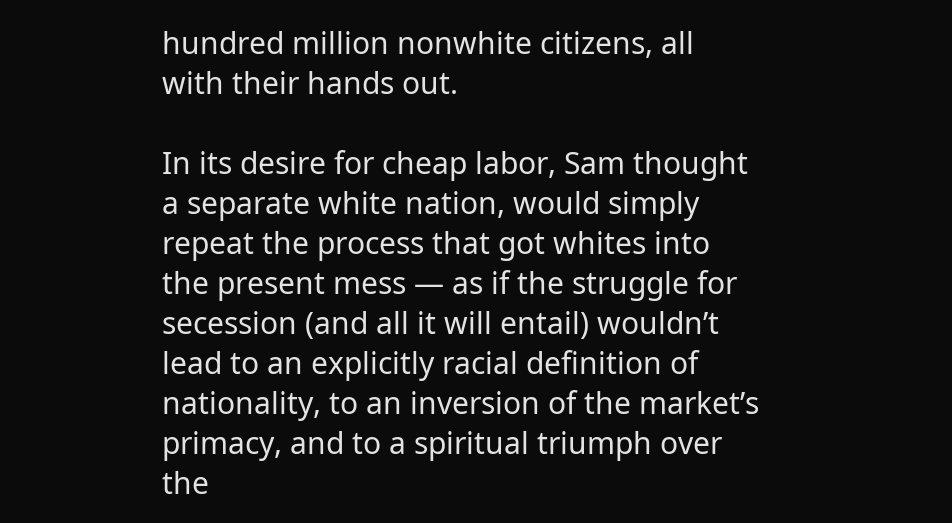hundred million nonwhite citizens, all with their hands out.

In its desire for cheap labor, Sam thought a separate white nation, would simply repeat the process that got whites into the present mess — as if the struggle for secession (and all it will entail) wouldn’t lead to an explicitly racial definition of nationality, to an inversion of the market’s primacy, and to a spiritual triumph over the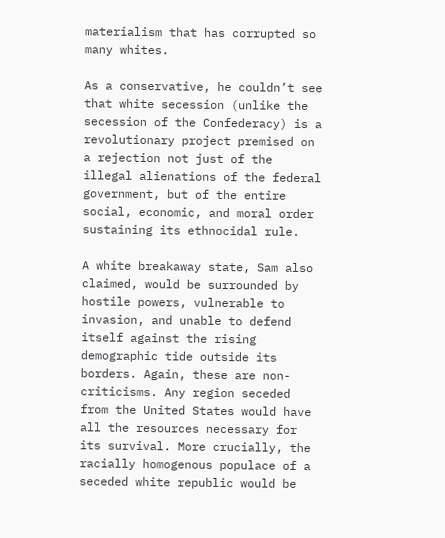materialism that has corrupted so many whites.

As a conservative, he couldn’t see that white secession (unlike the secession of the Confederacy) is a revolutionary project premised on a rejection not just of the illegal alienations of the federal government, but of the entire social, economic, and moral order sustaining its ethnocidal rule.

A white breakaway state, Sam also claimed, would be surrounded by hostile powers, vulnerable to invasion, and unable to defend itself against the rising demographic tide outside its borders. Again, these are non-criticisms. Any region seceded from the United States would have all the resources necessary for its survival. More crucially, the racially homogenous populace of a seceded white republic would be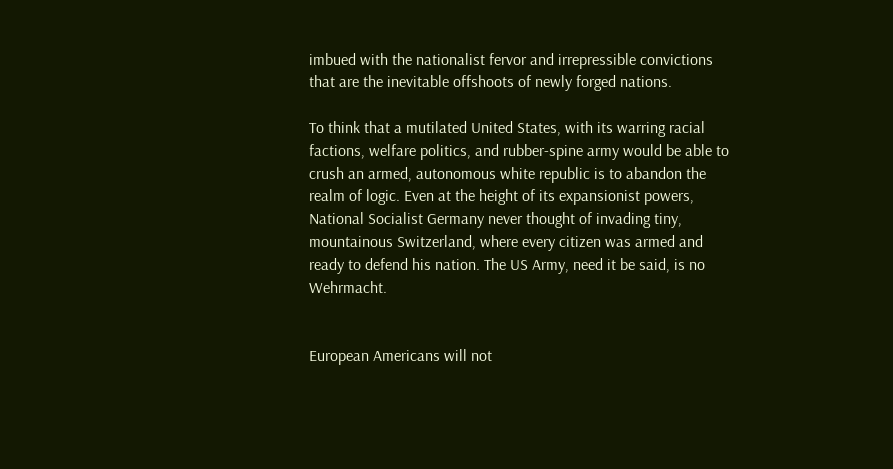imbued with the nationalist fervor and irrepressible convictions that are the inevitable offshoots of newly forged nations.

To think that a mutilated United States, with its warring racial factions, welfare politics, and rubber-spine army would be able to crush an armed, autonomous white republic is to abandon the realm of logic. Even at the height of its expansionist powers, National Socialist Germany never thought of invading tiny, mountainous Switzerland, where every citizen was armed and ready to defend his nation. The US Army, need it be said, is no Wehrmacht.


European Americans will not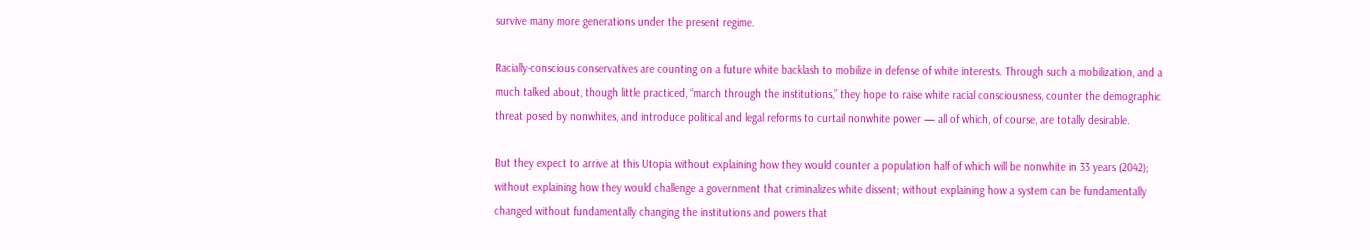survive many more generations under the present regime.

Racially-conscious conservatives are counting on a future white backlash to mobilize in defense of white interests. Through such a mobilization, and a much talked about, though little practiced, “march through the institutions,” they hope to raise white racial consciousness, counter the demographic threat posed by nonwhites, and introduce political and legal reforms to curtail nonwhite power — all of which, of course, are totally desirable.

But they expect to arrive at this Utopia without explaining how they would counter a population half of which will be nonwhite in 33 years (2042); without explaining how they would challenge a government that criminalizes white dissent; without explaining how a system can be fundamentally changed without fundamentally changing the institutions and powers that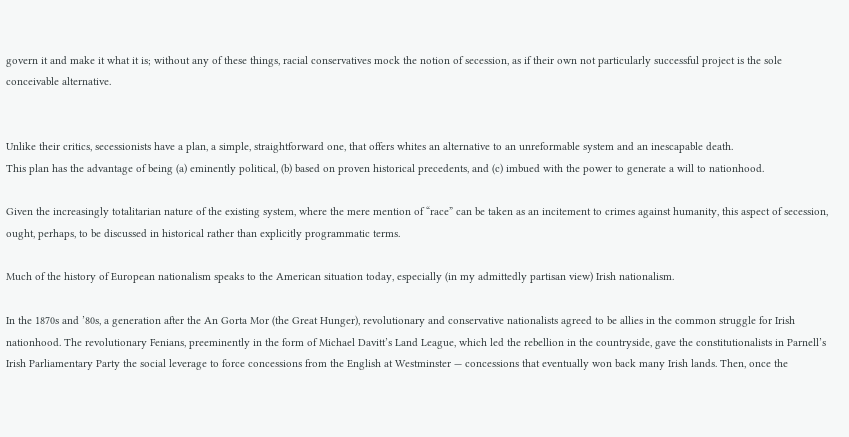govern it and make it what it is; without any of these things, racial conservatives mock the notion of secession, as if their own not particularly successful project is the sole conceivable alternative.


Unlike their critics, secessionists have a plan, a simple, straightforward one, that offers whites an alternative to an unreformable system and an inescapable death.
This plan has the advantage of being (a) eminently political, (b) based on proven historical precedents, and (c) imbued with the power to generate a will to nationhood.

Given the increasingly totalitarian nature of the existing system, where the mere mention of “race” can be taken as an incitement to crimes against humanity, this aspect of secession, ought, perhaps, to be discussed in historical rather than explicitly programmatic terms.

Much of the history of European nationalism speaks to the American situation today, especially (in my admittedly partisan view) Irish nationalism.

In the 1870s and ’80s, a generation after the An Gorta Mor (the Great Hunger), revolutionary and conservative nationalists agreed to be allies in the common struggle for Irish nationhood. The revolutionary Fenians, preeminently in the form of Michael Davitt’s Land League, which led the rebellion in the countryside, gave the constitutionalists in Parnell’s Irish Parliamentary Party the social leverage to force concessions from the English at Westminster — concessions that eventually won back many Irish lands. Then, once the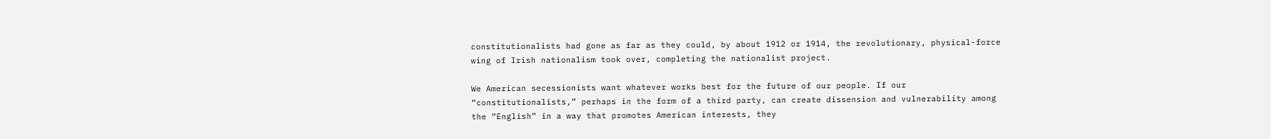constitutionalists had gone as far as they could, by about 1912 or 1914, the revolutionary, physical-force wing of Irish nationalism took over, completing the nationalist project.

We American secessionists want whatever works best for the future of our people. If our “constitutionalists,” perhaps in the form of a third party, can create dissension and vulnerability among the “English” in a way that promotes American interests, they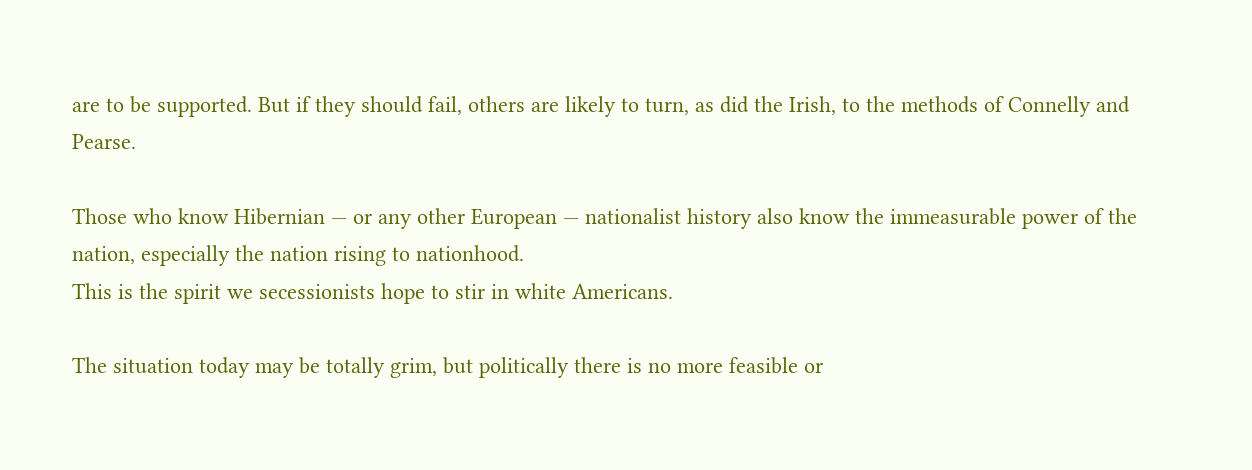are to be supported. But if they should fail, others are likely to turn, as did the Irish, to the methods of Connelly and Pearse.

Those who know Hibernian — or any other European — nationalist history also know the immeasurable power of the nation, especially the nation rising to nationhood.
This is the spirit we secessionists hope to stir in white Americans.

The situation today may be totally grim, but politically there is no more feasible or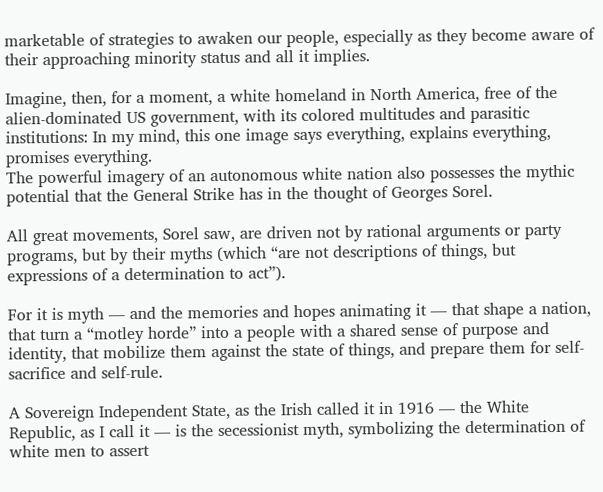marketable of strategies to awaken our people, especially as they become aware of their approaching minority status and all it implies.

Imagine, then, for a moment, a white homeland in North America, free of the alien-dominated US government, with its colored multitudes and parasitic institutions: In my mind, this one image says everything, explains everything, promises everything.
The powerful imagery of an autonomous white nation also possesses the mythic potential that the General Strike has in the thought of Georges Sorel.

All great movements, Sorel saw, are driven not by rational arguments or party programs, but by their myths (which “are not descriptions of things, but expressions of a determination to act”).

For it is myth — and the memories and hopes animating it — that shape a nation, that turn a “motley horde” into a people with a shared sense of purpose and identity, that mobilize them against the state of things, and prepare them for self-sacrifice and self-rule.

A Sovereign Independent State, as the Irish called it in 1916 — the White Republic, as I call it — is the secessionist myth, symbolizing the determination of white men to assert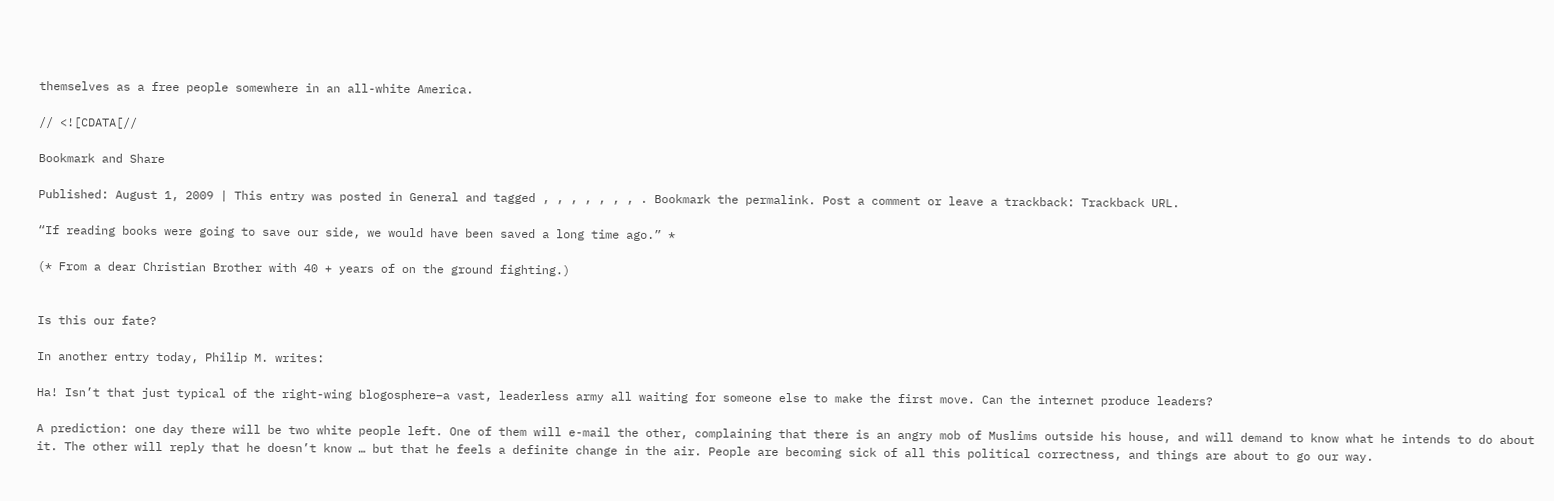themselves as a free people somewhere in an all-white America.

// <![CDATA[//

Bookmark and Share

Published: August 1, 2009 | This entry was posted in General and tagged , , , , , , , . Bookmark the permalink. Post a comment or leave a trackback: Trackback URL.

“If reading books were going to save our side, we would have been saved a long time ago.” *

(* From a dear Christian Brother with 40 + years of on the ground fighting.)


Is this our fate?

In another entry today, Philip M. writes:

Ha! Isn’t that just typical of the right-wing blogosphere–a vast, leaderless army all waiting for someone else to make the first move. Can the internet produce leaders?

A prediction: one day there will be two white people left. One of them will e-mail the other, complaining that there is an angry mob of Muslims outside his house, and will demand to know what he intends to do about it. The other will reply that he doesn’t know … but that he feels a definite change in the air. People are becoming sick of all this political correctness, and things are about to go our way.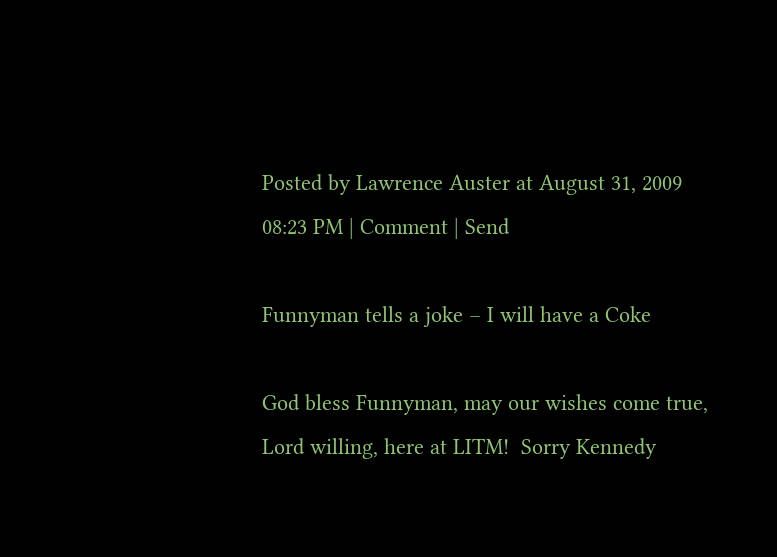Posted by Lawrence Auster at August 31, 2009 08:23 PM | Comment | Send

Funnyman tells a joke – I will have a Coke

God bless Funnyman, may our wishes come true, Lord willing, here at LITM!  Sorry Kennedy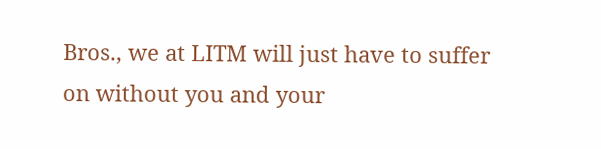Bros., we at LITM will just have to suffer on without you and your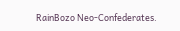RainBozo Neo-Confederates.